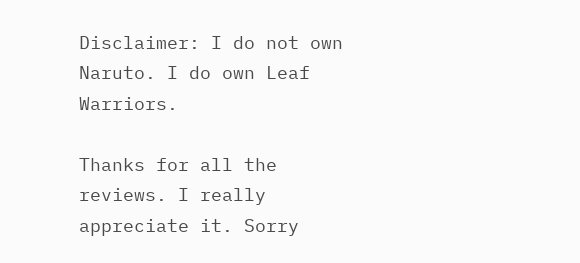Disclaimer: I do not own Naruto. I do own Leaf Warriors.

Thanks for all the reviews. I really appreciate it. Sorry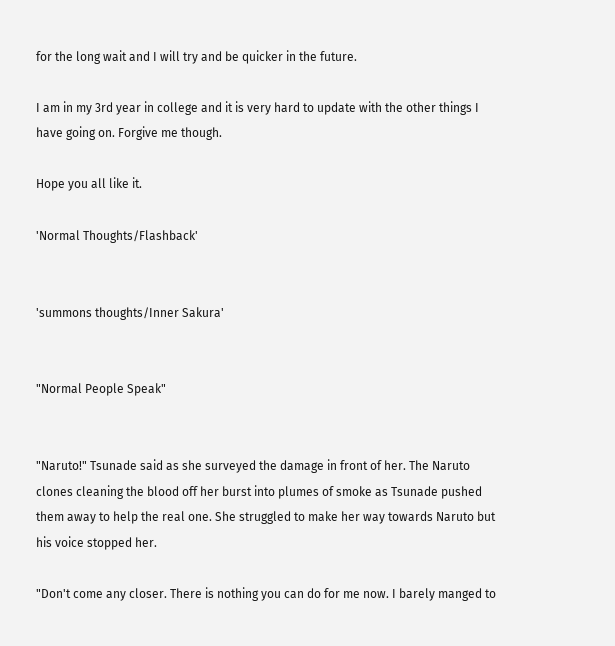for the long wait and I will try and be quicker in the future.

I am in my 3rd year in college and it is very hard to update with the other things I have going on. Forgive me though.

Hope you all like it.

'Normal Thoughts/Flashback'


'summons thoughts/Inner Sakura'


"Normal People Speak"


"Naruto!" Tsunade said as she surveyed the damage in front of her. The Naruto clones cleaning the blood off her burst into plumes of smoke as Tsunade pushed them away to help the real one. She struggled to make her way towards Naruto but his voice stopped her.

"Don't come any closer. There is nothing you can do for me now. I barely manged to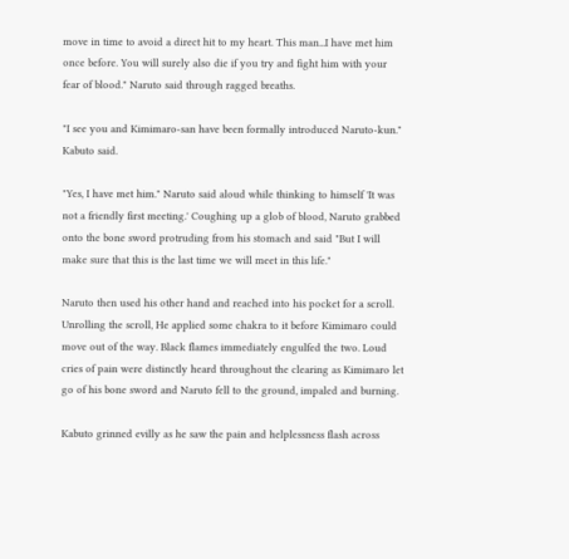move in time to avoid a direct hit to my heart. This man...I have met him once before. You will surely also die if you try and fight him with your fear of blood." Naruto said through ragged breaths.

"I see you and Kimimaro-san have been formally introduced Naruto-kun." Kabuto said.

"Yes, I have met him." Naruto said aloud while thinking to himself 'It was not a friendly first meeting.' Coughing up a glob of blood, Naruto grabbed onto the bone sword protruding from his stomach and said "But I will make sure that this is the last time we will meet in this life."

Naruto then used his other hand and reached into his pocket for a scroll. Unrolling the scroll, He applied some chakra to it before Kimimaro could move out of the way. Black flames immediately engulfed the two. Loud cries of pain were distinctly heard throughout the clearing as Kimimaro let go of his bone sword and Naruto fell to the ground, impaled and burning.

Kabuto grinned evilly as he saw the pain and helplessness flash across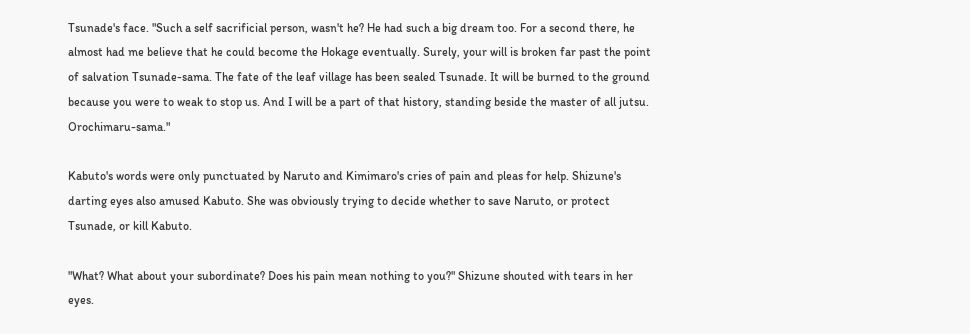Tsunade's face. "Such a self sacrificial person, wasn't he? He had such a big dream too. For a second there, he almost had me believe that he could become the Hokage eventually. Surely, your will is broken far past the point of salvation Tsunade-sama. The fate of the leaf village has been sealed Tsunade. It will be burned to the ground because you were to weak to stop us. And I will be a part of that history, standing beside the master of all jutsu. Orochimaru-sama."

Kabuto's words were only punctuated by Naruto and Kimimaro's cries of pain and pleas for help. Shizune's darting eyes also amused Kabuto. She was obviously trying to decide whether to save Naruto, or protect Tsunade, or kill Kabuto.

"What? What about your subordinate? Does his pain mean nothing to you?" Shizune shouted with tears in her eyes.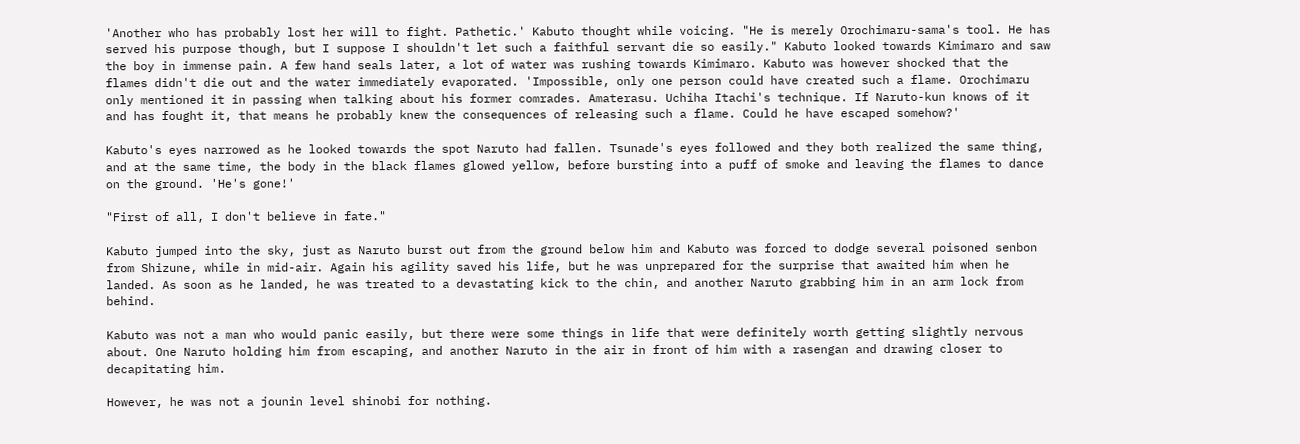'Another who has probably lost her will to fight. Pathetic.' Kabuto thought while voicing. "He is merely Orochimaru-sama's tool. He has served his purpose though, but I suppose I shouldn't let such a faithful servant die so easily." Kabuto looked towards Kimimaro and saw the boy in immense pain. A few hand seals later, a lot of water was rushing towards Kimimaro. Kabuto was however shocked that the flames didn't die out and the water immediately evaporated. 'Impossible, only one person could have created such a flame. Orochimaru only mentioned it in passing when talking about his former comrades. Amaterasu. Uchiha Itachi's technique. If Naruto-kun knows of it and has fought it, that means he probably knew the consequences of releasing such a flame. Could he have escaped somehow?'

Kabuto's eyes narrowed as he looked towards the spot Naruto had fallen. Tsunade's eyes followed and they both realized the same thing, and at the same time, the body in the black flames glowed yellow, before bursting into a puff of smoke and leaving the flames to dance on the ground. 'He's gone!'

"First of all, I don't believe in fate."

Kabuto jumped into the sky, just as Naruto burst out from the ground below him and Kabuto was forced to dodge several poisoned senbon from Shizune, while in mid-air. Again his agility saved his life, but he was unprepared for the surprise that awaited him when he landed. As soon as he landed, he was treated to a devastating kick to the chin, and another Naruto grabbing him in an arm lock from behind.

Kabuto was not a man who would panic easily, but there were some things in life that were definitely worth getting slightly nervous about. One Naruto holding him from escaping, and another Naruto in the air in front of him with a rasengan and drawing closer to decapitating him.

However, he was not a jounin level shinobi for nothing.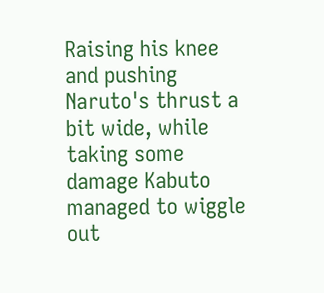Raising his knee and pushing Naruto's thrust a bit wide, while taking some damage Kabuto managed to wiggle out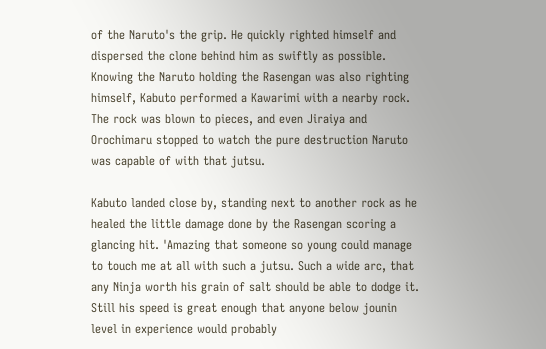of the Naruto's the grip. He quickly righted himself and dispersed the clone behind him as swiftly as possible. Knowing the Naruto holding the Rasengan was also righting himself, Kabuto performed a Kawarimi with a nearby rock. The rock was blown to pieces, and even Jiraiya and Orochimaru stopped to watch the pure destruction Naruto was capable of with that jutsu.

Kabuto landed close by, standing next to another rock as he healed the little damage done by the Rasengan scoring a glancing hit. 'Amazing that someone so young could manage to touch me at all with such a jutsu. Such a wide arc, that any Ninja worth his grain of salt should be able to dodge it. Still his speed is great enough that anyone below jounin level in experience would probably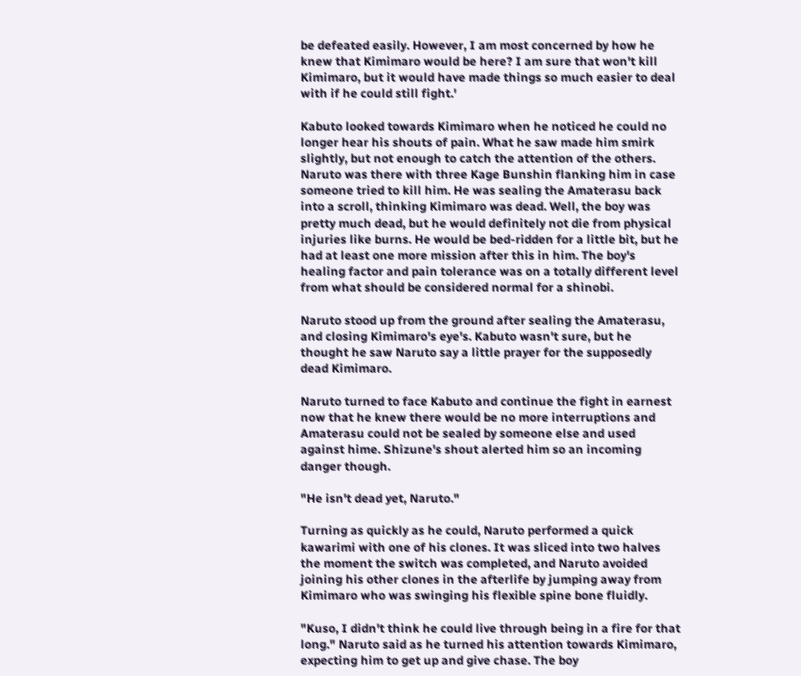be defeated easily. However, I am most concerned by how he knew that Kimimaro would be here? I am sure that won't kill Kimimaro, but it would have made things so much easier to deal with if he could still fight.'

Kabuto looked towards Kimimaro when he noticed he could no longer hear his shouts of pain. What he saw made him smirk slightly, but not enough to catch the attention of the others. Naruto was there with three Kage Bunshin flanking him in case someone tried to kill him. He was sealing the Amaterasu back into a scroll, thinking Kimimaro was dead. Well, the boy was pretty much dead, but he would definitely not die from physical injuries like burns. He would be bed-ridden for a little bit, but he had at least one more mission after this in him. The boy's healing factor and pain tolerance was on a totally different level from what should be considered normal for a shinobi.

Naruto stood up from the ground after sealing the Amaterasu, and closing Kimimaro's eye's. Kabuto wasn't sure, but he thought he saw Naruto say a little prayer for the supposedly dead Kimimaro.

Naruto turned to face Kabuto and continue the fight in earnest now that he knew there would be no more interruptions and Amaterasu could not be sealed by someone else and used against hime. Shizune's shout alerted him so an incoming danger though.

"He isn't dead yet, Naruto."

Turning as quickly as he could, Naruto performed a quick kawarimi with one of his clones. It was sliced into two halves the moment the switch was completed, and Naruto avoided joining his other clones in the afterlife by jumping away from Kimimaro who was swinging his flexible spine bone fluidly.

"Kuso, I didn't think he could live through being in a fire for that long." Naruto said as he turned his attention towards Kimimaro, expecting him to get up and give chase. The boy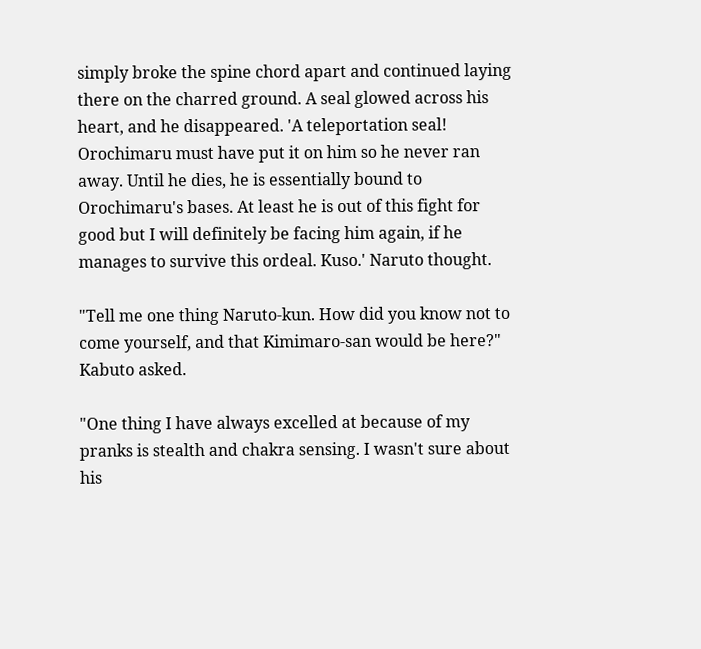simply broke the spine chord apart and continued laying there on the charred ground. A seal glowed across his heart, and he disappeared. 'A teleportation seal! Orochimaru must have put it on him so he never ran away. Until he dies, he is essentially bound to Orochimaru's bases. At least he is out of this fight for good but I will definitely be facing him again, if he manages to survive this ordeal. Kuso.' Naruto thought.

"Tell me one thing Naruto-kun. How did you know not to come yourself, and that Kimimaro-san would be here?" Kabuto asked.

"One thing I have always excelled at because of my pranks is stealth and chakra sensing. I wasn't sure about his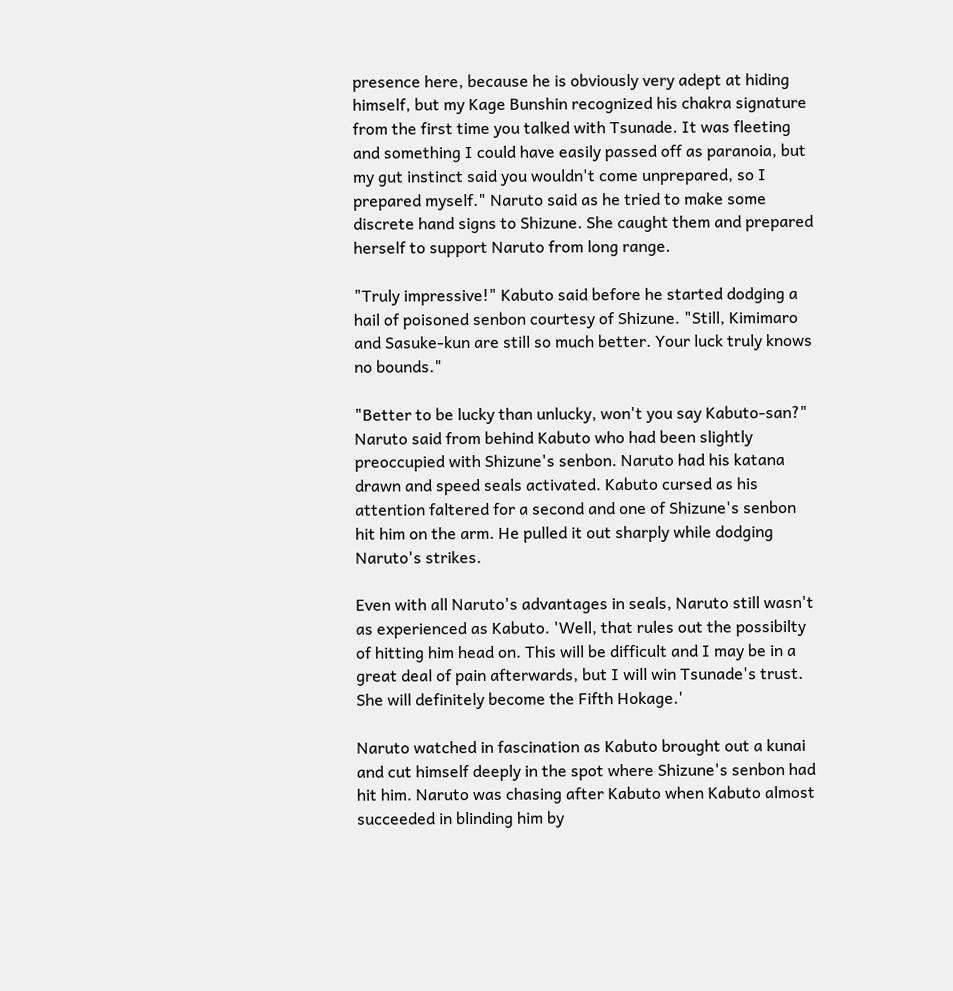presence here, because he is obviously very adept at hiding himself, but my Kage Bunshin recognized his chakra signature from the first time you talked with Tsunade. It was fleeting and something I could have easily passed off as paranoia, but my gut instinct said you wouldn't come unprepared, so I prepared myself." Naruto said as he tried to make some discrete hand signs to Shizune. She caught them and prepared herself to support Naruto from long range.

"Truly impressive!" Kabuto said before he started dodging a hail of poisoned senbon courtesy of Shizune. "Still, Kimimaro and Sasuke-kun are still so much better. Your luck truly knows no bounds."

"Better to be lucky than unlucky, won't you say Kabuto-san?" Naruto said from behind Kabuto who had been slightly preoccupied with Shizune's senbon. Naruto had his katana drawn and speed seals activated. Kabuto cursed as his attention faltered for a second and one of Shizune's senbon hit him on the arm. He pulled it out sharply while dodging Naruto's strikes.

Even with all Naruto's advantages in seals, Naruto still wasn't as experienced as Kabuto. 'Well, that rules out the possibilty of hitting him head on. This will be difficult and I may be in a great deal of pain afterwards, but I will win Tsunade's trust. She will definitely become the Fifth Hokage.'

Naruto watched in fascination as Kabuto brought out a kunai and cut himself deeply in the spot where Shizune's senbon had hit him. Naruto was chasing after Kabuto when Kabuto almost succeeded in blinding him by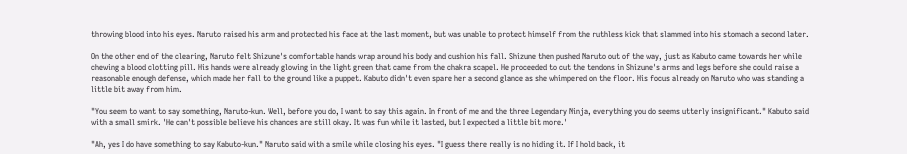throwing blood into his eyes. Naruto raised his arm and protected his face at the last moment, but was unable to protect himself from the ruthless kick that slammed into his stomach a second later.

On the other end of the clearing, Naruto felt Shizune's comfortable hands wrap around his body and cushion his fall. Shizune then pushed Naruto out of the way, just as Kabuto came towards her while chewing a blood clotting pill. His hands were already glowing in the light green that came from the chakra scapel. He proceeded to cut the tendons in Shizune's arms and legs before she could raise a reasonable enough defense, which made her fall to the ground like a puppet. Kabuto didn't even spare her a second glance as she whimpered on the floor. His focus already on Naruto who was standing a little bit away from him.

"You seem to want to say something, Naruto-kun. Well, before you do, I want to say this again. In front of me and the three Legendary Ninja, everything you do seems utterly insignificant." Kabuto said with a small smirk. 'He can't possible believe his chances are still okay. It was fun while it lasted, but I expected a little bit more.'

"Ah, yes I do have something to say Kabuto-kun." Naruto said with a smile while closing his eyes. "I guess there really is no hiding it. If I hold back, it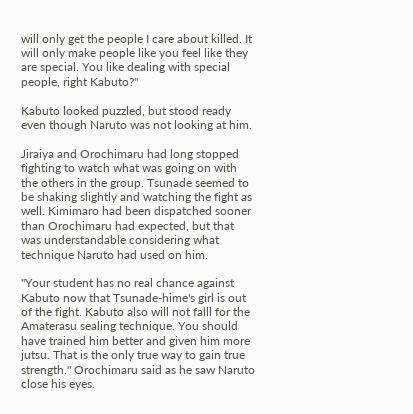will only get the people I care about killed. It will only make people like you feel like they are special. You like dealing with special people, right Kabuto?"

Kabuto looked puzzled, but stood ready even though Naruto was not looking at him.

Jiraiya and Orochimaru had long stopped fighting to watch what was going on with the others in the group. Tsunade seemed to be shaking slightly and watching the fight as well. Kimimaro had been dispatched sooner than Orochimaru had expected, but that was understandable considering what technique Naruto had used on him.

"Your student has no real chance against Kabuto now that Tsunade-hime's girl is out of the fight. Kabuto also will not falll for the Amaterasu sealing technique. You should have trained him better and given him more jutsu. That is the only true way to gain true strength." Orochimaru said as he saw Naruto close his eyes.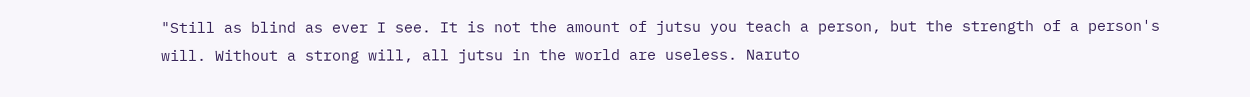"Still as blind as ever I see. It is not the amount of jutsu you teach a person, but the strength of a person's will. Without a strong will, all jutsu in the world are useless. Naruto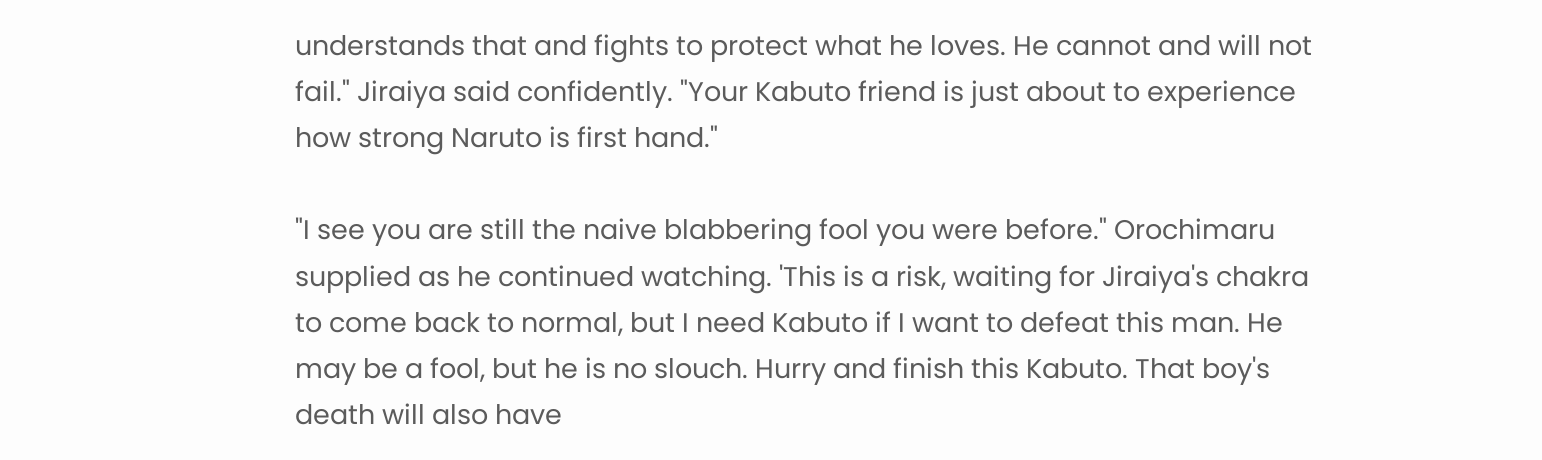understands that and fights to protect what he loves. He cannot and will not fail." Jiraiya said confidently. "Your Kabuto friend is just about to experience how strong Naruto is first hand."

"I see you are still the naive blabbering fool you were before." Orochimaru supplied as he continued watching. 'This is a risk, waiting for Jiraiya's chakra to come back to normal, but I need Kabuto if I want to defeat this man. He may be a fool, but he is no slouch. Hurry and finish this Kabuto. That boy's death will also have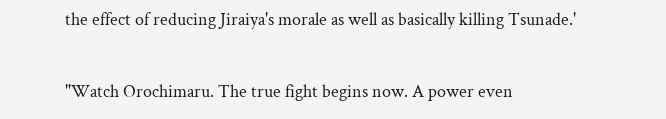the effect of reducing Jiraiya's morale as well as basically killing Tsunade.'

"Watch Orochimaru. The true fight begins now. A power even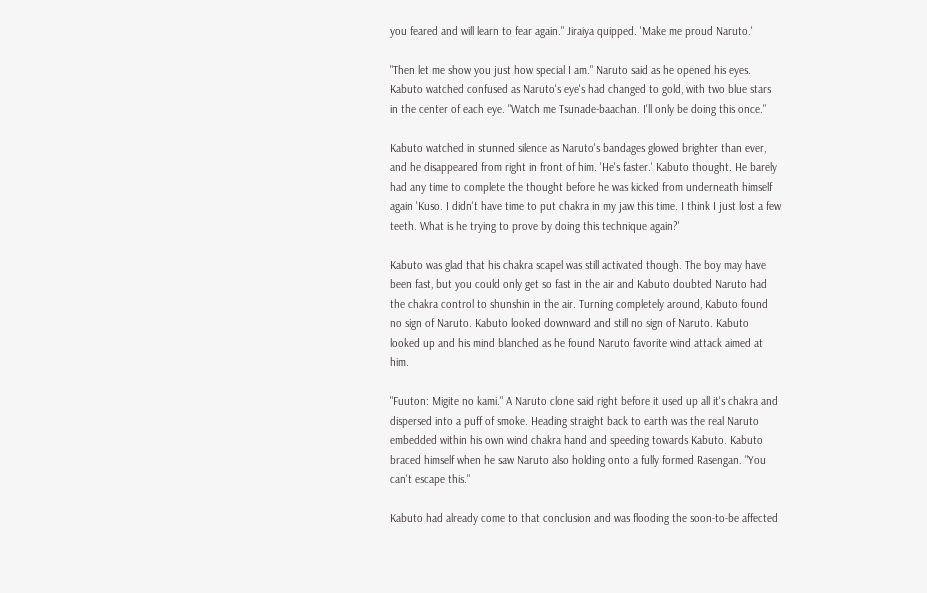you feared and will learn to fear again." Jiraiya quipped. 'Make me proud Naruto.'

"Then let me show you just how special I am." Naruto said as he opened his eyes. Kabuto watched confused as Naruto's eye's had changed to gold, with two blue stars in the center of each eye. "Watch me Tsunade-baachan. I'll only be doing this once."

Kabuto watched in stunned silence as Naruto's bandages glowed brighter than ever, and he disappeared from right in front of him. 'He's faster.' Kabuto thought. He barely had any time to complete the thought before he was kicked from underneath himself again 'Kuso. I didn't have time to put chakra in my jaw this time. I think I just lost a few teeth. What is he trying to prove by doing this technique again?'

Kabuto was glad that his chakra scapel was still activated though. The boy may have been fast, but you could only get so fast in the air and Kabuto doubted Naruto had the chakra control to shunshin in the air. Turning completely around, Kabuto found no sign of Naruto. Kabuto looked downward and still no sign of Naruto. Kabuto looked up and his mind blanched as he found Naruto favorite wind attack aimed at him.

"Fuuton: Migite no kami." A Naruto clone said right before it used up all it's chakra and dispersed into a puff of smoke. Heading straight back to earth was the real Naruto embedded within his own wind chakra hand and speeding towards Kabuto. Kabuto braced himself when he saw Naruto also holding onto a fully formed Rasengan. "You can't escape this."

Kabuto had already come to that conclusion and was flooding the soon-to-be affected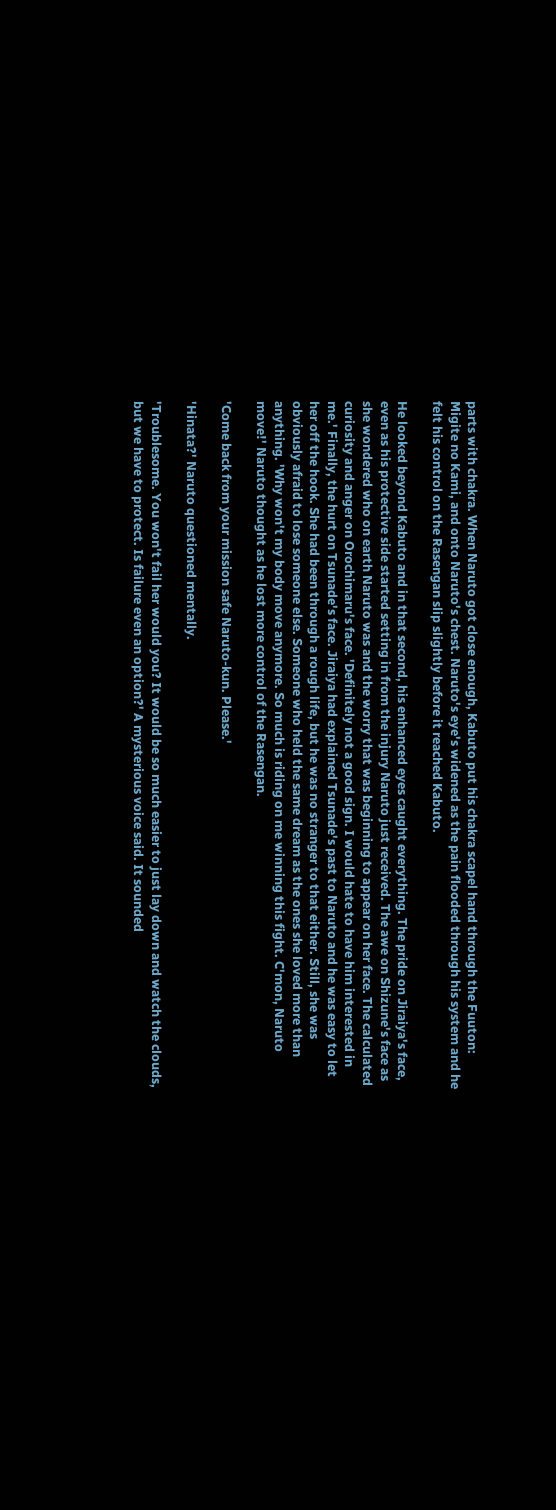parts with chakra. When Naruto got close enough, Kabuto put his chakra scapel hand through the Fuuton: Migite no Kami, and onto Naruto's chest. Naruto's eye's widened as the pain flooded through his system and he felt his control on the Rasengan slip slightly before it reached Kabuto.

He looked beyond Kabuto and in that second, his enhanced eyes caught everything. The pride on Jiraiya's face, even as his protective side started setting in from the injury Naruto just received. The awe on Shizune's face as she wondered who on earth Naruto was and the worry that was beginning to appear on her face. The calculated curiosity and anger on Orochimaru's face. 'Definitely not a good sign. I would hate to have him interested in me.' Finally, the hurt on Tsunade's face. Jiraiya had explained Tsunade's past to Naruto and he was easy to let her off the hook. She had been through a rough life, but he was no stranger to that either. Still, she was obviously afraid to lose someone else. Someone who held the same dream as the ones she loved more than anything. 'Why won't my body move anymore. So much is riding on me winning this fight. C'mon, Naruto move!' Naruto thought as he lost more control of the Rasengan.

'Come back from your mission safe Naruto-kun. Please.'

'Hinata?' Naruto questioned mentally.

'Troublesome. You won't fail her would you? It would be so much easier to just lay down and watch the clouds, but we have to protect. Is failure even an option?' A mysterious voice said. It sounded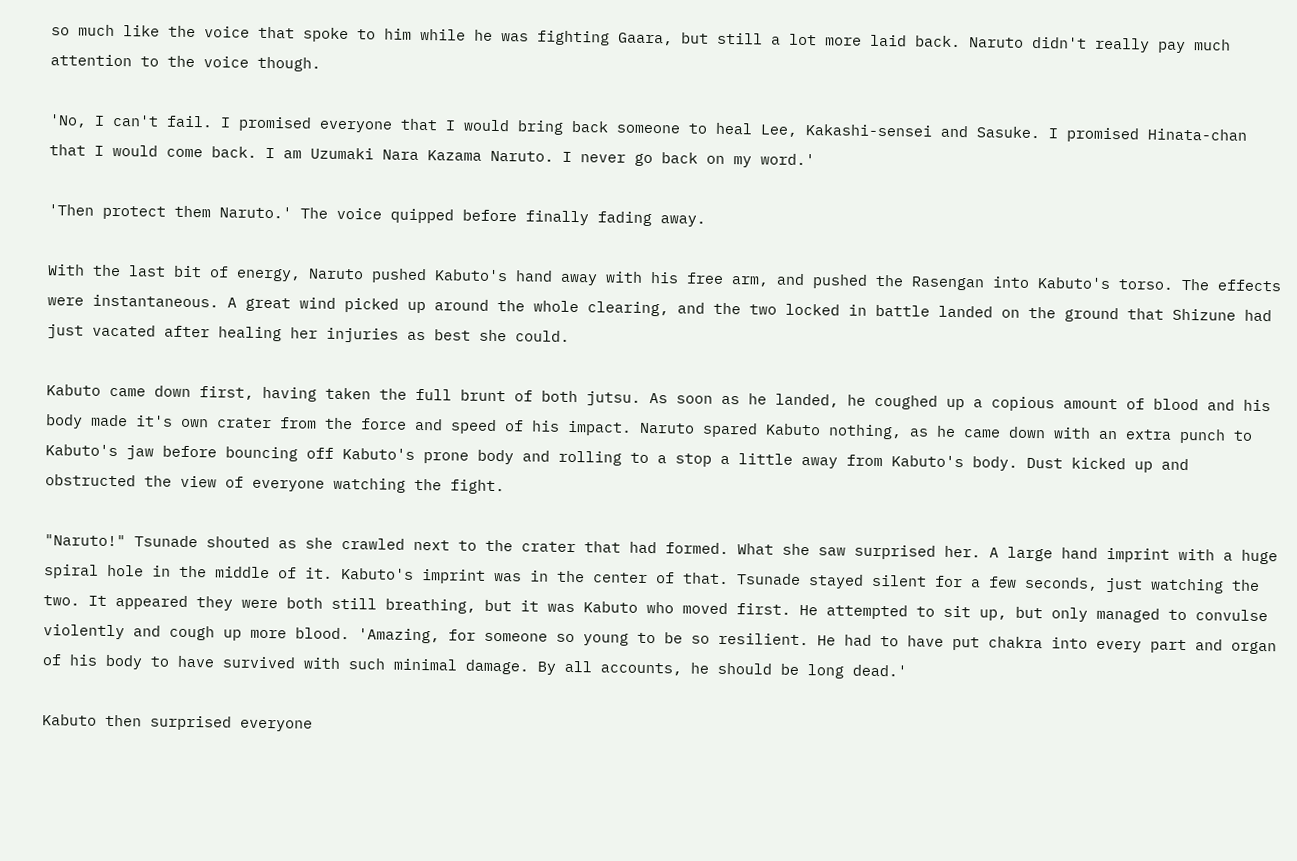so much like the voice that spoke to him while he was fighting Gaara, but still a lot more laid back. Naruto didn't really pay much attention to the voice though.

'No, I can't fail. I promised everyone that I would bring back someone to heal Lee, Kakashi-sensei and Sasuke. I promised Hinata-chan that I would come back. I am Uzumaki Nara Kazama Naruto. I never go back on my word.'

'Then protect them Naruto.' The voice quipped before finally fading away.

With the last bit of energy, Naruto pushed Kabuto's hand away with his free arm, and pushed the Rasengan into Kabuto's torso. The effects were instantaneous. A great wind picked up around the whole clearing, and the two locked in battle landed on the ground that Shizune had just vacated after healing her injuries as best she could.

Kabuto came down first, having taken the full brunt of both jutsu. As soon as he landed, he coughed up a copious amount of blood and his body made it's own crater from the force and speed of his impact. Naruto spared Kabuto nothing, as he came down with an extra punch to Kabuto's jaw before bouncing off Kabuto's prone body and rolling to a stop a little away from Kabuto's body. Dust kicked up and obstructed the view of everyone watching the fight.

"Naruto!" Tsunade shouted as she crawled next to the crater that had formed. What she saw surprised her. A large hand imprint with a huge spiral hole in the middle of it. Kabuto's imprint was in the center of that. Tsunade stayed silent for a few seconds, just watching the two. It appeared they were both still breathing, but it was Kabuto who moved first. He attempted to sit up, but only managed to convulse violently and cough up more blood. 'Amazing, for someone so young to be so resilient. He had to have put chakra into every part and organ of his body to have survived with such minimal damage. By all accounts, he should be long dead.'

Kabuto then surprised everyone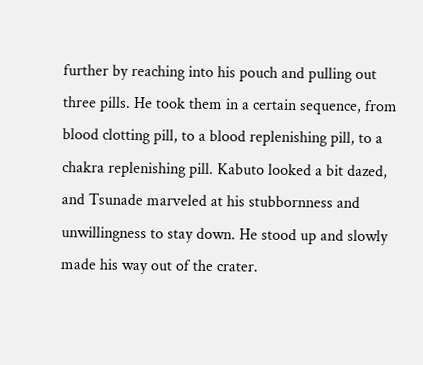further by reaching into his pouch and pulling out three pills. He took them in a certain sequence, from blood clotting pill, to a blood replenishing pill, to a chakra replenishing pill. Kabuto looked a bit dazed, and Tsunade marveled at his stubbornness and unwillingness to stay down. He stood up and slowly made his way out of the crater.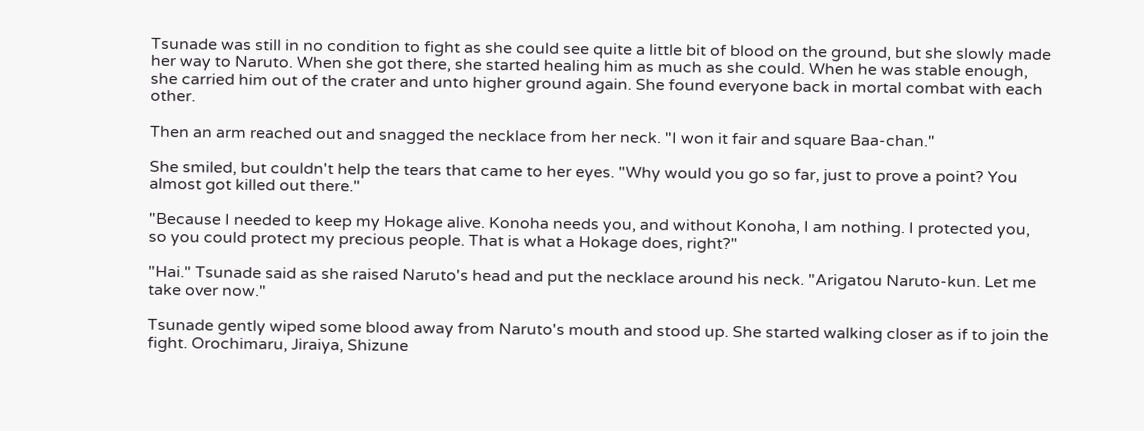Tsunade was still in no condition to fight as she could see quite a little bit of blood on the ground, but she slowly made her way to Naruto. When she got there, she started healing him as much as she could. When he was stable enough, she carried him out of the crater and unto higher ground again. She found everyone back in mortal combat with each other.

Then an arm reached out and snagged the necklace from her neck. "I won it fair and square Baa-chan."

She smiled, but couldn't help the tears that came to her eyes. "Why would you go so far, just to prove a point? You almost got killed out there."

"Because I needed to keep my Hokage alive. Konoha needs you, and without Konoha, I am nothing. I protected you, so you could protect my precious people. That is what a Hokage does, right?"

"Hai." Tsunade said as she raised Naruto's head and put the necklace around his neck. "Arigatou Naruto-kun. Let me take over now."

Tsunade gently wiped some blood away from Naruto's mouth and stood up. She started walking closer as if to join the fight. Orochimaru, Jiraiya, Shizune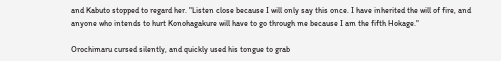and Kabuto stopped to regard her. "Listen close because I will only say this once. I have inherited the will of fire, and anyone who intends to hurt Konohagakure will have to go through me because I am the fifth Hokage."

Orochimaru cursed silently, and quickly used his tongue to grab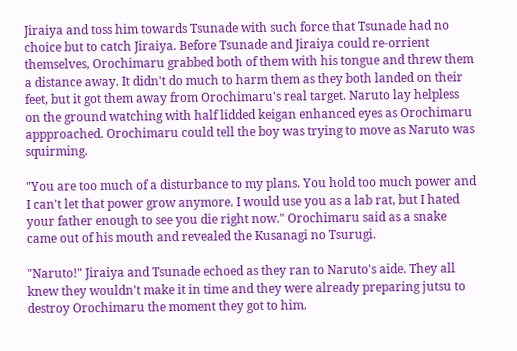Jiraiya and toss him towards Tsunade with such force that Tsunade had no choice but to catch Jiraiya. Before Tsunade and Jiraiya could re-orrient themselves, Orochimaru grabbed both of them with his tongue and threw them a distance away. It didn't do much to harm them as they both landed on their feet, but it got them away from Orochimaru's real target. Naruto lay helpless on the ground watching with half lidded keigan enhanced eyes as Orochimaru appproached. Orochimaru could tell the boy was trying to move as Naruto was squirming.

"You are too much of a disturbance to my plans. You hold too much power and I can't let that power grow anymore. I would use you as a lab rat, but I hated your father enough to see you die right now." Orochimaru said as a snake came out of his mouth and revealed the Kusanagi no Tsurugi.

"Naruto!" Jiraiya and Tsunade echoed as they ran to Naruto's aide. They all knew they wouldn't make it in time and they were already preparing jutsu to destroy Orochimaru the moment they got to him.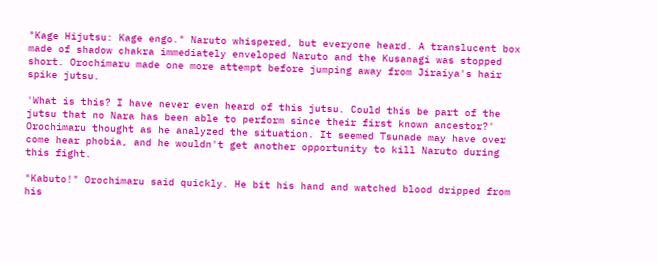"Kage Hijutsu: Kage engo." Naruto whispered, but everyone heard. A translucent box made of shadow chakra immediately enveloped Naruto and the Kusanagi was stopped short. Orochimaru made one more attempt before jumping away from Jiraiya's hair spike jutsu.

'What is this? I have never even heard of this jutsu. Could this be part of the jutsu that no Nara has been able to perform since their first known ancestor?' Orochimaru thought as he analyzed the situation. It seemed Tsunade may have over come hear phobia, and he wouldn't get another opportunity to kill Naruto during this fight.

"Kabuto!" Orochimaru said quickly. He bit his hand and watched blood dripped from his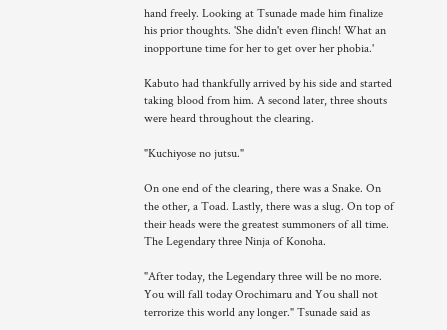hand freely. Looking at Tsunade made him finalize his prior thoughts. 'She didn't even flinch! What an inopportune time for her to get over her phobia.'

Kabuto had thankfully arrived by his side and started taking blood from him. A second later, three shouts were heard throughout the clearing.

"Kuchiyose no jutsu."

On one end of the clearing, there was a Snake. On the other, a Toad. Lastly, there was a slug. On top of their heads were the greatest summoners of all time. The Legendary three Ninja of Konoha.

"After today, the Legendary three will be no more. You will fall today Orochimaru and You shall not terrorize this world any longer." Tsunade said as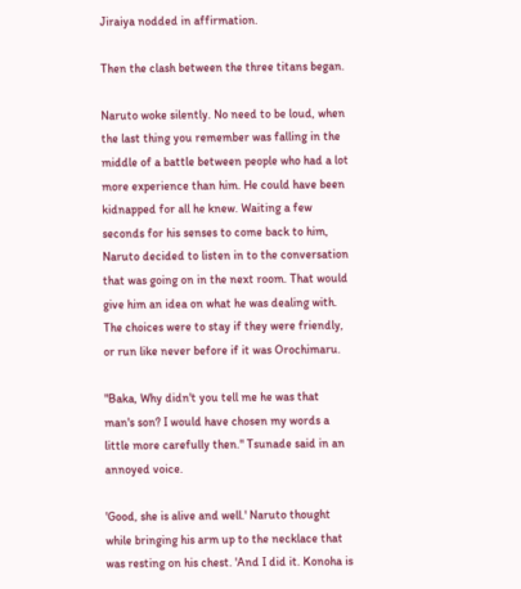Jiraiya nodded in affirmation.

Then the clash between the three titans began.

Naruto woke silently. No need to be loud, when the last thing you remember was falling in the middle of a battle between people who had a lot more experience than him. He could have been kidnapped for all he knew. Waiting a few seconds for his senses to come back to him, Naruto decided to listen in to the conversation that was going on in the next room. That would give him an idea on what he was dealing with. The choices were to stay if they were friendly, or run like never before if it was Orochimaru.

"Baka, Why didn't you tell me he was that man's son? I would have chosen my words a little more carefully then." Tsunade said in an annoyed voice.

'Good, she is alive and well.' Naruto thought while bringing his arm up to the necklace that was resting on his chest. 'And I did it. Konoha is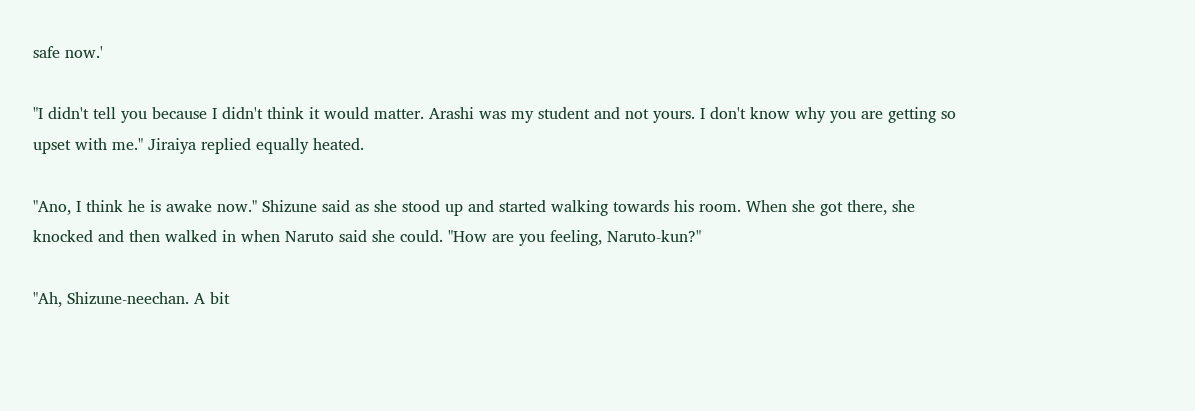safe now.'

"I didn't tell you because I didn't think it would matter. Arashi was my student and not yours. I don't know why you are getting so upset with me." Jiraiya replied equally heated.

"Ano, I think he is awake now." Shizune said as she stood up and started walking towards his room. When she got there, she knocked and then walked in when Naruto said she could. "How are you feeling, Naruto-kun?"

"Ah, Shizune-neechan. A bit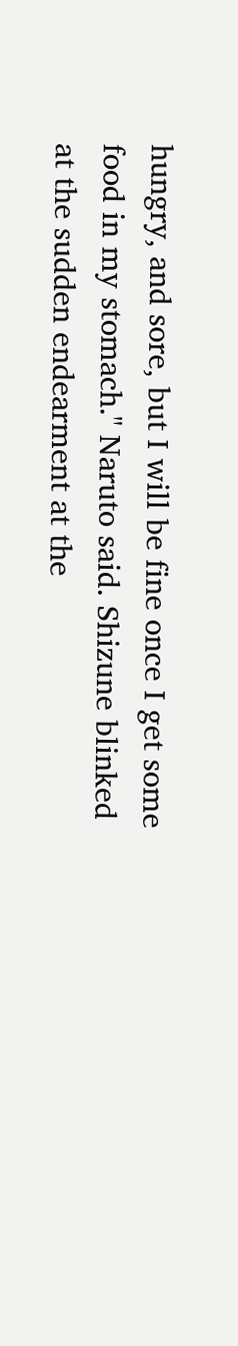hungry, and sore, but I will be fine once I get some food in my stomach." Naruto said. Shizune blinked at the sudden endearment at the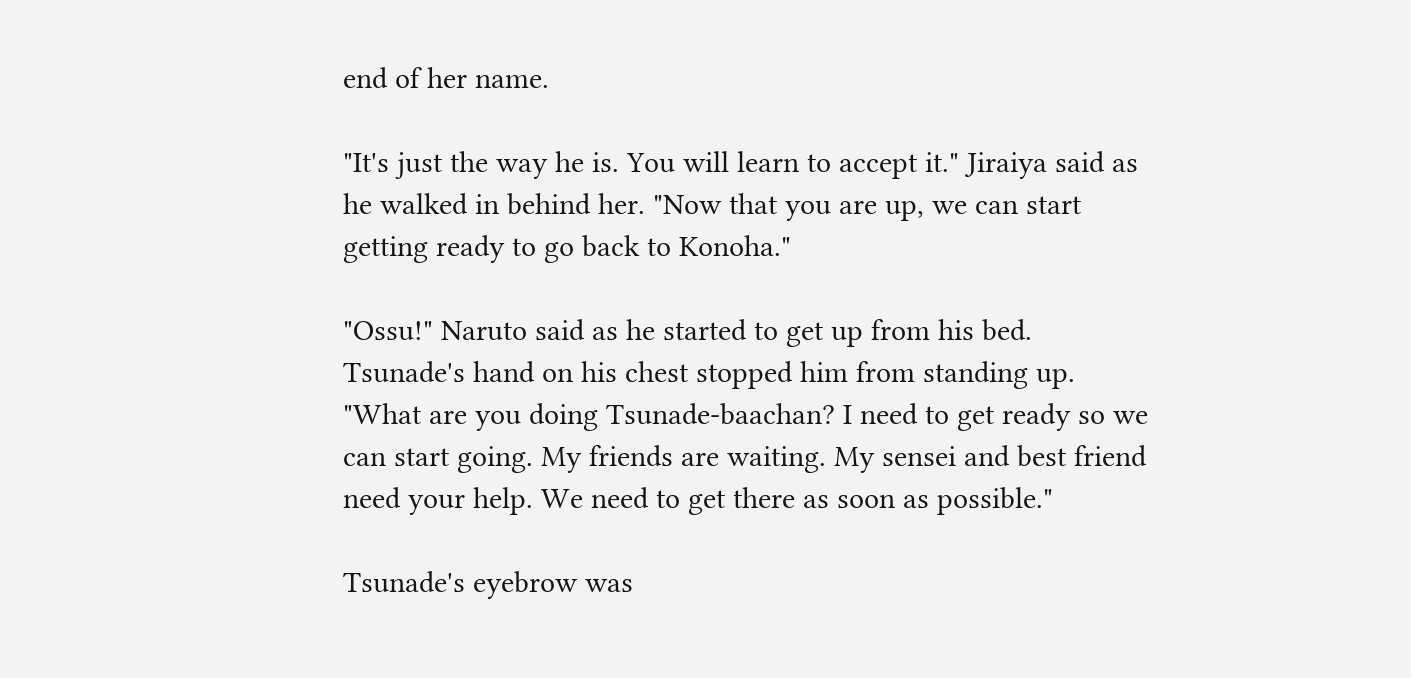end of her name.

"It's just the way he is. You will learn to accept it." Jiraiya said as he walked in behind her. "Now that you are up, we can start getting ready to go back to Konoha."

"Ossu!" Naruto said as he started to get up from his bed. Tsunade's hand on his chest stopped him from standing up. "What are you doing Tsunade-baachan? I need to get ready so we can start going. My friends are waiting. My sensei and best friend need your help. We need to get there as soon as possible."

Tsunade's eyebrow was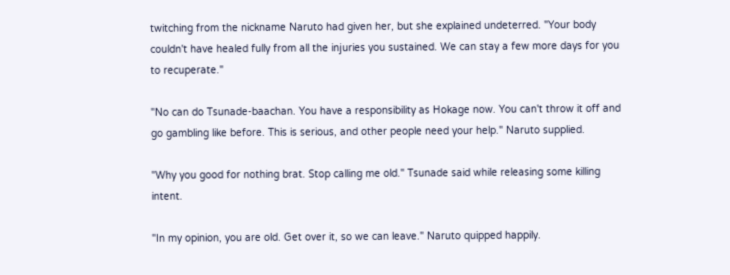twitching from the nickname Naruto had given her, but she explained undeterred. "Your body couldn't have healed fully from all the injuries you sustained. We can stay a few more days for you to recuperate."

"No can do Tsunade-baachan. You have a responsibility as Hokage now. You can't throw it off and go gambling like before. This is serious, and other people need your help." Naruto supplied.

"Why you good for nothing brat. Stop calling me old." Tsunade said while releasing some killing intent.

"In my opinion, you are old. Get over it, so we can leave." Naruto quipped happily.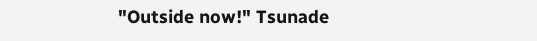"Outside now!" Tsunade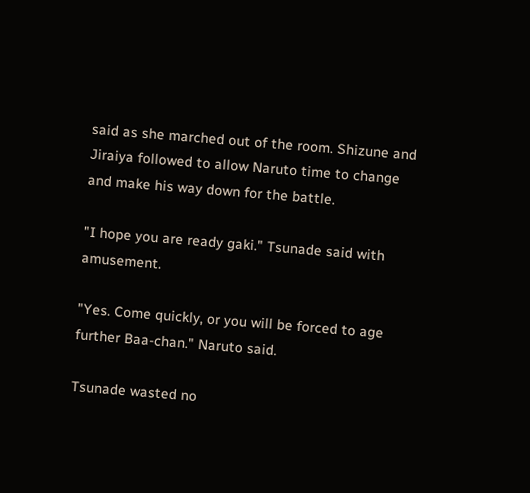said as she marched out of the room. Shizune and Jiraiya followed to allow Naruto time to change and make his way down for the battle.

"I hope you are ready gaki." Tsunade said with amusement.

"Yes. Come quickly, or you will be forced to age further Baa-chan." Naruto said.

Tsunade wasted no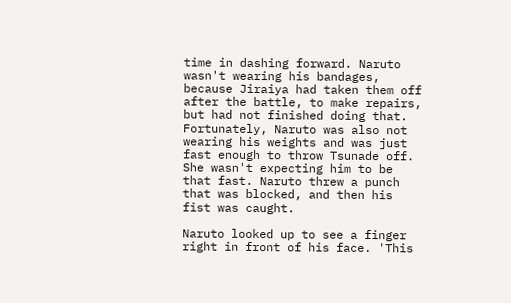time in dashing forward. Naruto wasn't wearing his bandages, because Jiraiya had taken them off after the battle, to make repairs, but had not finished doing that. Fortunately, Naruto was also not wearing his weights and was just fast enough to throw Tsunade off. She wasn't expecting him to be that fast. Naruto threw a punch that was blocked, and then his fist was caught.

Naruto looked up to see a finger right in front of his face. 'This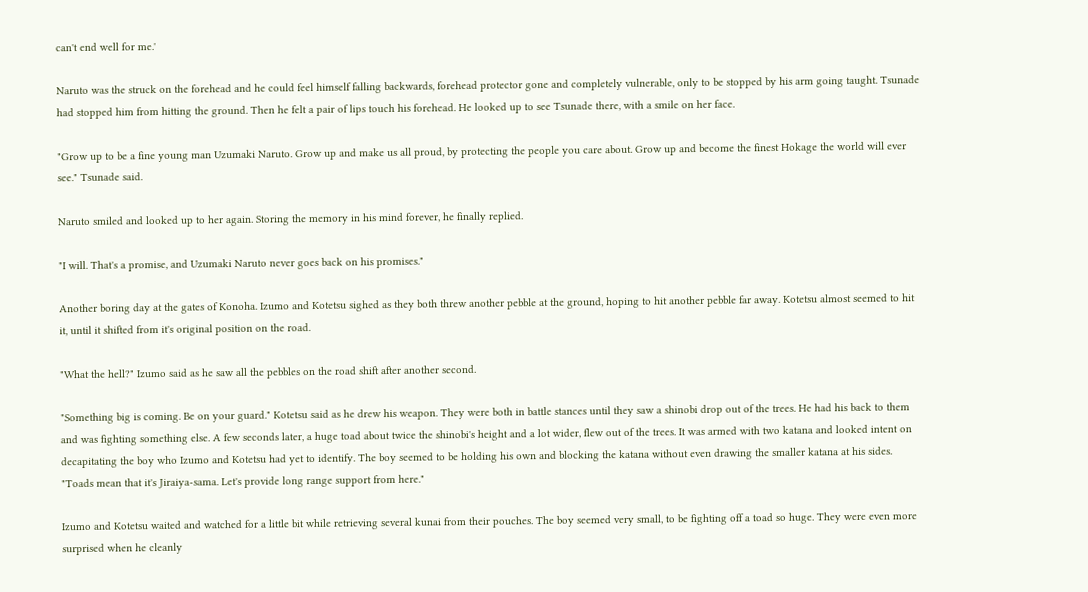can't end well for me.'

Naruto was the struck on the forehead and he could feel himself falling backwards, forehead protector gone and completely vulnerable, only to be stopped by his arm going taught. Tsunade had stopped him from hitting the ground. Then he felt a pair of lips touch his forehead. He looked up to see Tsunade there, with a smile on her face.

"Grow up to be a fine young man Uzumaki Naruto. Grow up and make us all proud, by protecting the people you care about. Grow up and become the finest Hokage the world will ever see." Tsunade said.

Naruto smiled and looked up to her again. Storing the memory in his mind forever, he finally replied.

"I will. That's a promise, and Uzumaki Naruto never goes back on his promises."

Another boring day at the gates of Konoha. Izumo and Kotetsu sighed as they both threw another pebble at the ground, hoping to hit another pebble far away. Kotetsu almost seemed to hit it, until it shifted from it's original position on the road.

"What the hell?" Izumo said as he saw all the pebbles on the road shift after another second.

"Something big is coming. Be on your guard." Kotetsu said as he drew his weapon. They were both in battle stances until they saw a shinobi drop out of the trees. He had his back to them and was fighting something else. A few seconds later, a huge toad about twice the shinobi's height and a lot wider, flew out of the trees. It was armed with two katana and looked intent on decapitating the boy who Izumo and Kotetsu had yet to identify. The boy seemed to be holding his own and blocking the katana without even drawing the smaller katana at his sides. "Toads mean that it's Jiraiya-sama. Let's provide long range support from here."

Izumo and Kotetsu waited and watched for a little bit while retrieving several kunai from their pouches. The boy seemed very small, to be fighting off a toad so huge. They were even more surprised when he cleanly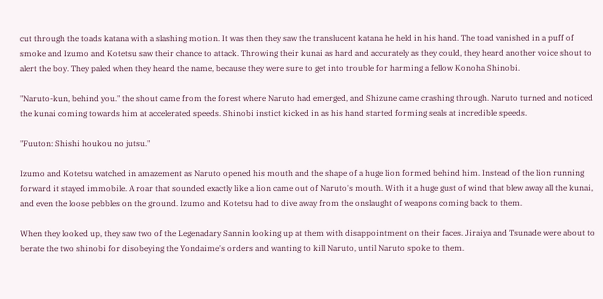cut through the toads katana with a slashing motion. It was then they saw the translucent katana he held in his hand. The toad vanished in a puff of smoke and Izumo and Kotetsu saw their chance to attack. Throwing their kunai as hard and accurately as they could, they heard another voice shout to alert the boy. They paled when they heard the name, because they were sure to get into trouble for harming a fellow Konoha Shinobi.

"Naruto-kun, behind you." the shout came from the forest where Naruto had emerged, and Shizune came crashing through. Naruto turned and noticed the kunai coming towards him at accelerated speeds. Shinobi instict kicked in as his hand started forming seals at incredible speeds.

"Fuuton: Shishi houkou no jutsu."

Izumo and Kotetsu watched in amazement as Naruto opened his mouth and the shape of a huge lion formed behind him. Instead of the lion running forward it stayed immobile. A roar that sounded exactly like a lion came out of Naruto's mouth. With it a huge gust of wind that blew away all the kunai, and even the loose pebbles on the ground. Izumo and Kotetsu had to dive away from the onslaught of weapons coming back to them.

When they looked up, they saw two of the Legenadary Sannin looking up at them with disappointment on their faces. Jiraiya and Tsunade were about to berate the two shinobi for disobeying the Yondaime's orders and wanting to kill Naruto, until Naruto spoke to them.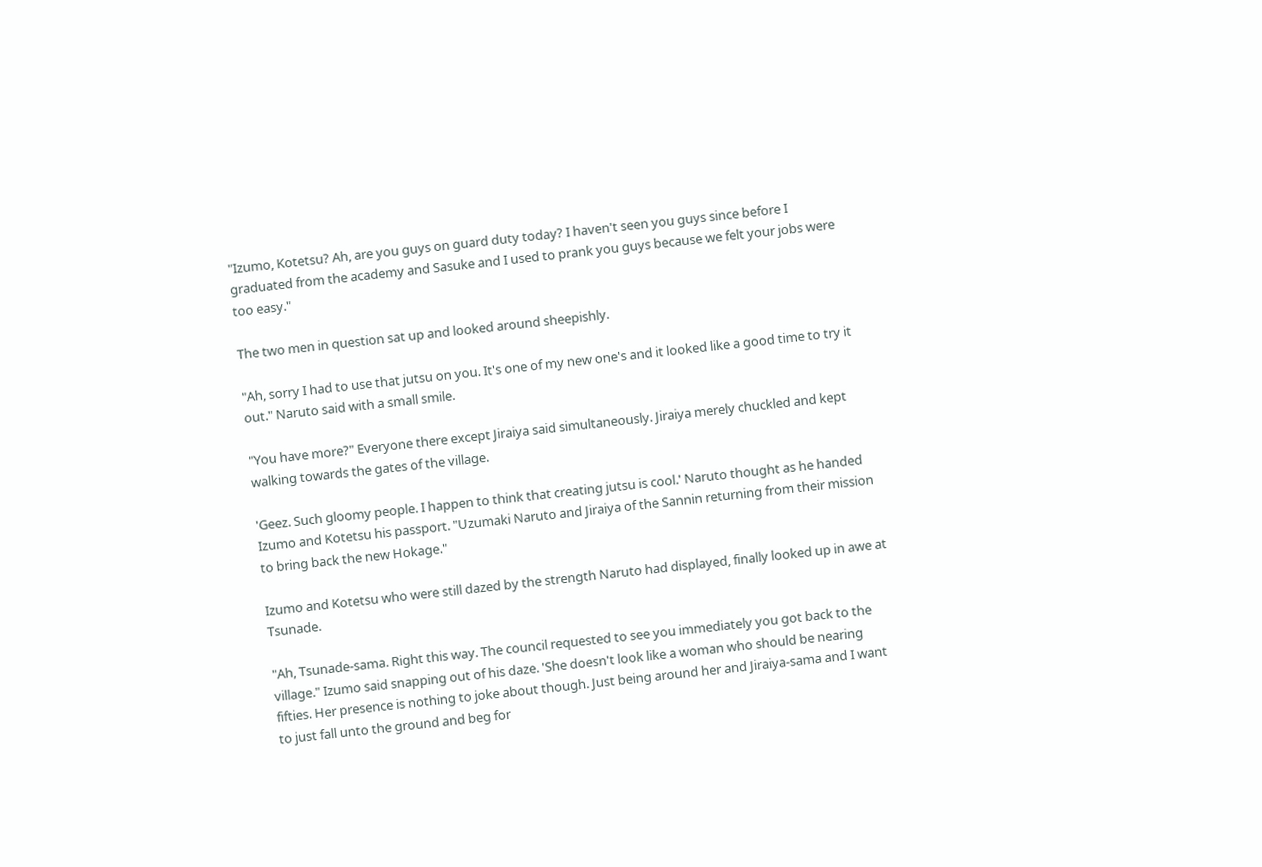"Izumo, Kotetsu? Ah, are you guys on guard duty today? I haven't seen you guys since before I graduated from the academy and Sasuke and I used to prank you guys because we felt your jobs were too easy."

The two men in question sat up and looked around sheepishly.

"Ah, sorry I had to use that jutsu on you. It's one of my new one's and it looked like a good time to try it out." Naruto said with a small smile.

"You have more?" Everyone there except Jiraiya said simultaneously. Jiraiya merely chuckled and kept walking towards the gates of the village.

'Geez. Such gloomy people. I happen to think that creating jutsu is cool.' Naruto thought as he handed Izumo and Kotetsu his passport. "Uzumaki Naruto and Jiraiya of the Sannin returning from their mission to bring back the new Hokage."

Izumo and Kotetsu who were still dazed by the strength Naruto had displayed, finally looked up in awe at Tsunade.

"Ah, Tsunade-sama. Right this way. The council requested to see you immediately you got back to the village." Izumo said snapping out of his daze. 'She doesn't look like a woman who should be nearing fifties. Her presence is nothing to joke about though. Just being around her and Jiraiya-sama and I want to just fall unto the ground and beg for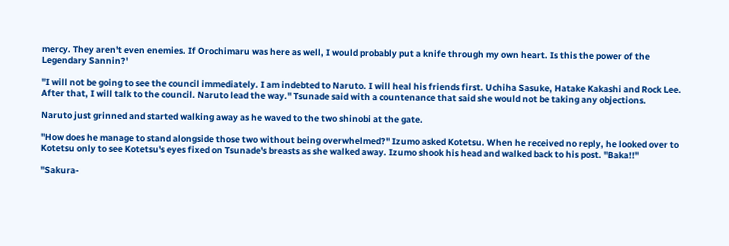mercy. They aren't even enemies. If Orochimaru was here as well, I would probably put a knife through my own heart. Is this the power of the Legendary Sannin?'

"I will not be going to see the council immediately. I am indebted to Naruto. I will heal his friends first. Uchiha Sasuke, Hatake Kakashi and Rock Lee. After that, I will talk to the council. Naruto lead the way." Tsunade said with a countenance that said she would not be taking any objections.

Naruto just grinned and started walking away as he waved to the two shinobi at the gate.

"How does he manage to stand alongside those two without being overwhelmed?" Izumo asked Kotetsu. When he received no reply, he looked over to Kotetsu only to see Kotetsu's eyes fixed on Tsunade's breasts as she walked away. Izumo shook his head and walked back to his post. "Baka!!"

"Sakura-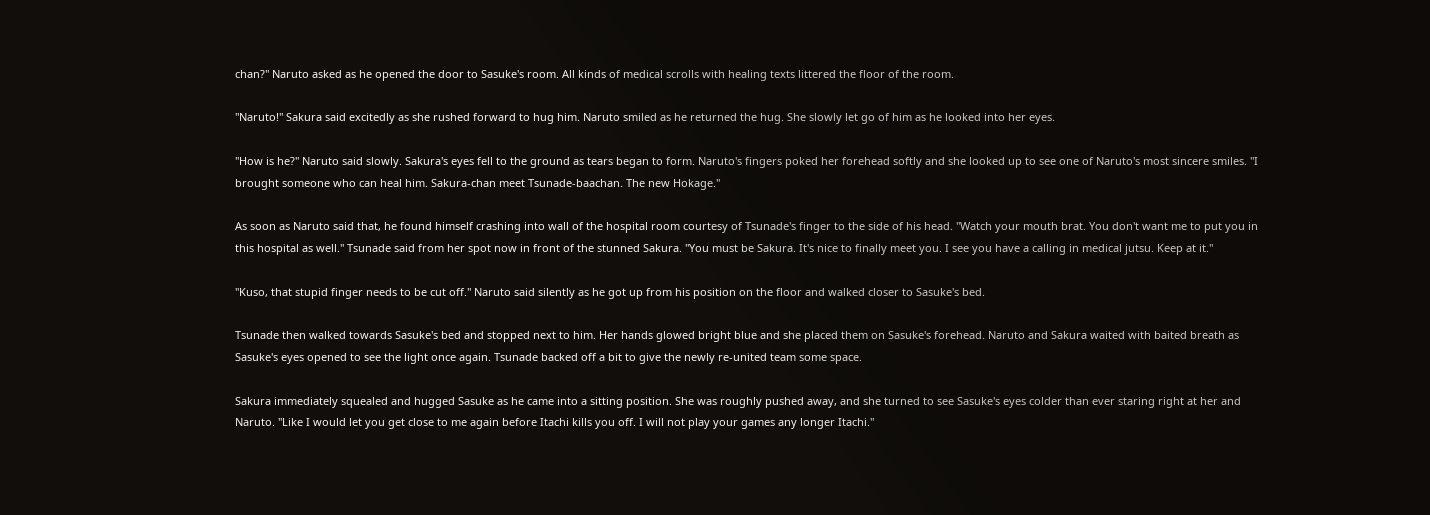chan?" Naruto asked as he opened the door to Sasuke's room. All kinds of medical scrolls with healing texts littered the floor of the room.

"Naruto!" Sakura said excitedly as she rushed forward to hug him. Naruto smiled as he returned the hug. She slowly let go of him as he looked into her eyes.

"How is he?" Naruto said slowly. Sakura's eyes fell to the ground as tears began to form. Naruto's fingers poked her forehead softly and she looked up to see one of Naruto's most sincere smiles. "I brought someone who can heal him. Sakura-chan meet Tsunade-baachan. The new Hokage."

As soon as Naruto said that, he found himself crashing into wall of the hospital room courtesy of Tsunade's finger to the side of his head. "Watch your mouth brat. You don't want me to put you in this hospital as well." Tsunade said from her spot now in front of the stunned Sakura. "You must be Sakura. It's nice to finally meet you. I see you have a calling in medical jutsu. Keep at it."

"Kuso, that stupid finger needs to be cut off." Naruto said silently as he got up from his position on the floor and walked closer to Sasuke's bed.

Tsunade then walked towards Sasuke's bed and stopped next to him. Her hands glowed bright blue and she placed them on Sasuke's forehead. Naruto and Sakura waited with baited breath as Sasuke's eyes opened to see the light once again. Tsunade backed off a bit to give the newly re-united team some space.

Sakura immediately squealed and hugged Sasuke as he came into a sitting position. She was roughly pushed away, and she turned to see Sasuke's eyes colder than ever staring right at her and Naruto. "Like I would let you get close to me again before Itachi kills you off. I will not play your games any longer Itachi."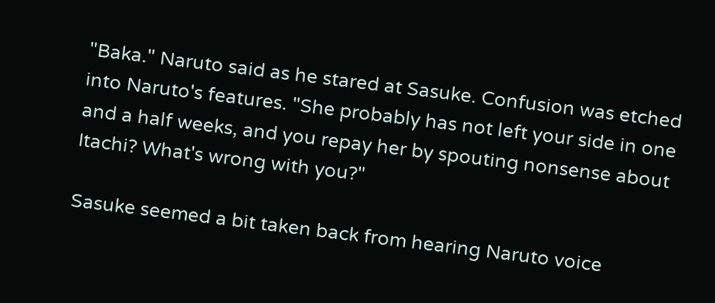"Baka." Naruto said as he stared at Sasuke. Confusion was etched into Naruto's features. "She probably has not left your side in one and a half weeks, and you repay her by spouting nonsense about Itachi? What's wrong with you?"

Sasuke seemed a bit taken back from hearing Naruto voice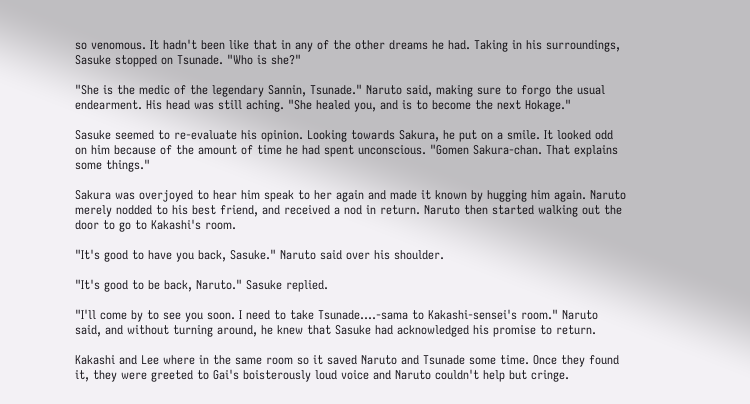so venomous. It hadn't been like that in any of the other dreams he had. Taking in his surroundings, Sasuke stopped on Tsunade. "Who is she?"

"She is the medic of the legendary Sannin, Tsunade." Naruto said, making sure to forgo the usual endearment. His head was still aching. "She healed you, and is to become the next Hokage."

Sasuke seemed to re-evaluate his opinion. Looking towards Sakura, he put on a smile. It looked odd on him because of the amount of time he had spent unconscious. "Gomen Sakura-chan. That explains some things."

Sakura was overjoyed to hear him speak to her again and made it known by hugging him again. Naruto merely nodded to his best friend, and received a nod in return. Naruto then started walking out the door to go to Kakashi's room.

"It's good to have you back, Sasuke." Naruto said over his shoulder.

"It's good to be back, Naruto." Sasuke replied.

"I'll come by to see you soon. I need to take Tsunade....-sama to Kakashi-sensei's room." Naruto said, and without turning around, he knew that Sasuke had acknowledged his promise to return.

Kakashi and Lee where in the same room so it saved Naruto and Tsunade some time. Once they found it, they were greeted to Gai's boisterously loud voice and Naruto couldn't help but cringe.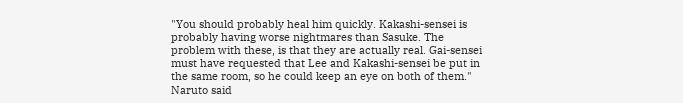"You should probably heal him quickly. Kakashi-sensei is probably having worse nightmares than Sasuke. The problem with these, is that they are actually real. Gai-sensei must have requested that Lee and Kakashi-sensei be put in the same room, so he could keep an eye on both of them." Naruto said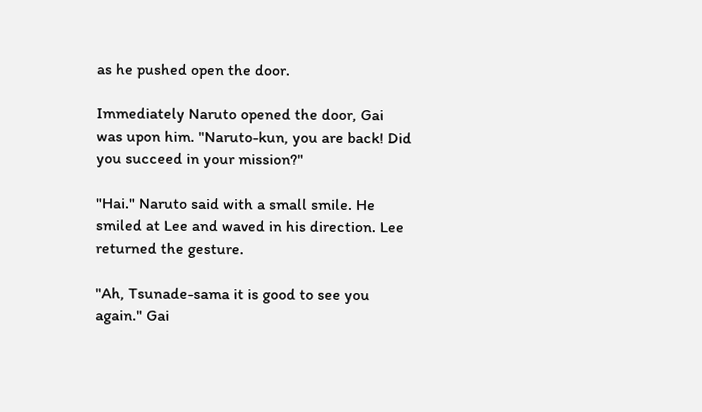as he pushed open the door.

Immediately Naruto opened the door, Gai was upon him. "Naruto-kun, you are back! Did you succeed in your mission?"

"Hai." Naruto said with a small smile. He smiled at Lee and waved in his direction. Lee returned the gesture.

"Ah, Tsunade-sama it is good to see you again." Gai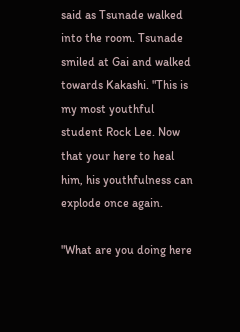said as Tsunade walked into the room. Tsunade smiled at Gai and walked towards Kakashi. "This is my most youthful student Rock Lee. Now that your here to heal him, his youthfulness can explode once again.

"What are you doing here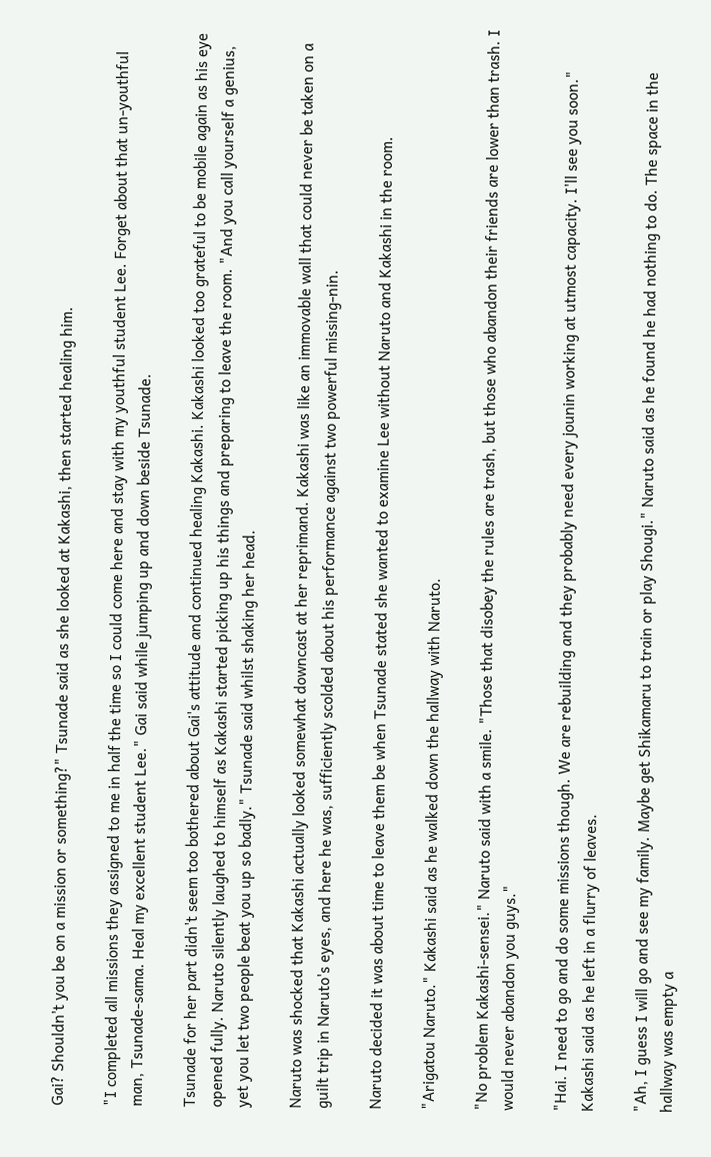Gai? Shouldn't you be on a mission or something?" Tsunade said as she looked at Kakashi, then started healing him.

"I completed all missions they assigned to me in half the time so I could come here and stay with my youthful student Lee. Forget about that un-youthful man, Tsunade-sama. Heal my excellent student Lee." Gai said while jumping up and down beside Tsunade.

Tsunade for her part didn't seem too bothered about Gai's attitude and continued healing Kakashi. Kakashi looked too grateful to be mobile again as his eye opened fully. Naruto silently laughed to himself as Kakashi started picking up his things and preparing to leave the room. "And you call yourself a genius, yet you let two people beat you up so badly." Tsunade said whilst shaking her head.

Naruto was shocked that Kakashi actually looked somewhat downcast at her reprimand. Kakashi was like an immovable wall that could never be taken on a guilt trip in Naruto's eyes, and here he was, sufficiently scolded about his performance against two powerful missing-nin.

Naruto decided it was about time to leave them be when Tsunade stated she wanted to examine Lee without Naruto and Kakashi in the room.

"Arigatou Naruto." Kakashi said as he walked down the hallway with Naruto.

"No problem Kakashi-sensei." Naruto said with a smile. "Those that disobey the rules are trash, but those who abandon their friends are lower than trash. I would never abandon you guys."

"Hai. I need to go and do some missions though. We are rebuilding and they probably need every jounin working at utmost capacity. I'll see you soon." Kakashi said as he left in a flurry of leaves.

"Ah, I guess I will go and see my family. Maybe get Shikamaru to train or play Shougi." Naruto said as he found he had nothing to do. The space in the hallway was empty a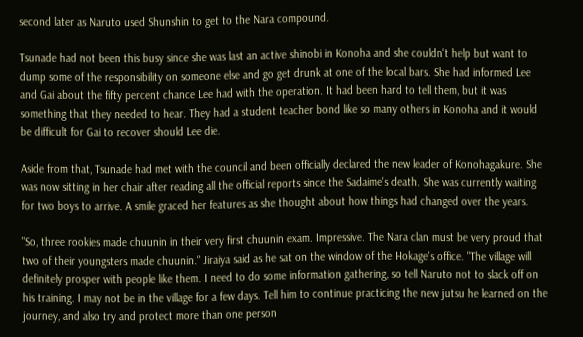second later as Naruto used Shunshin to get to the Nara compound.

Tsunade had not been this busy since she was last an active shinobi in Konoha and she couldn't help but want to dump some of the responsibility on someone else and go get drunk at one of the local bars. She had informed Lee and Gai about the fifty percent chance Lee had with the operation. It had been hard to tell them, but it was something that they needed to hear. They had a student teacher bond like so many others in Konoha and it would be difficult for Gai to recover should Lee die.

Aside from that, Tsunade had met with the council and been officially declared the new leader of Konohagakure. She was now sitting in her chair after reading all the official reports since the Sadaime's death. She was currently waiting for two boys to arrive. A smile graced her features as she thought about how things had changed over the years.

"So, three rookies made chuunin in their very first chuunin exam. Impressive. The Nara clan must be very proud that two of their youngsters made chuunin." Jiraiya said as he sat on the window of the Hokage's office. "The village will definitely prosper with people like them. I need to do some information gathering, so tell Naruto not to slack off on his training. I may not be in the village for a few days. Tell him to continue practicing the new jutsu he learned on the journey, and also try and protect more than one person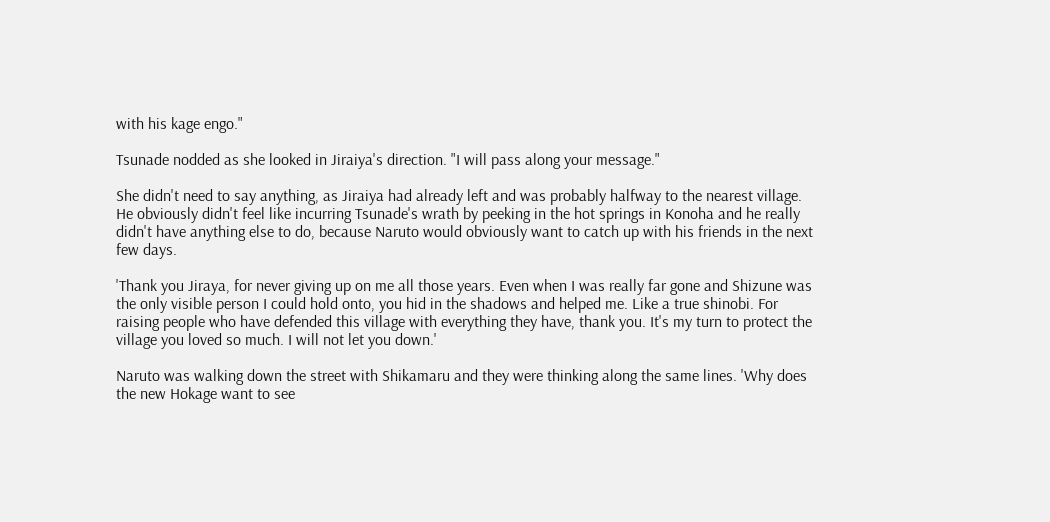with his kage engo."

Tsunade nodded as she looked in Jiraiya's direction. "I will pass along your message."

She didn't need to say anything, as Jiraiya had already left and was probably halfway to the nearest village. He obviously didn't feel like incurring Tsunade's wrath by peeking in the hot springs in Konoha and he really didn't have anything else to do, because Naruto would obviously want to catch up with his friends in the next few days.

'Thank you Jiraya, for never giving up on me all those years. Even when I was really far gone and Shizune was the only visible person I could hold onto, you hid in the shadows and helped me. Like a true shinobi. For raising people who have defended this village with everything they have, thank you. It's my turn to protect the village you loved so much. I will not let you down.'

Naruto was walking down the street with Shikamaru and they were thinking along the same lines. 'Why does the new Hokage want to see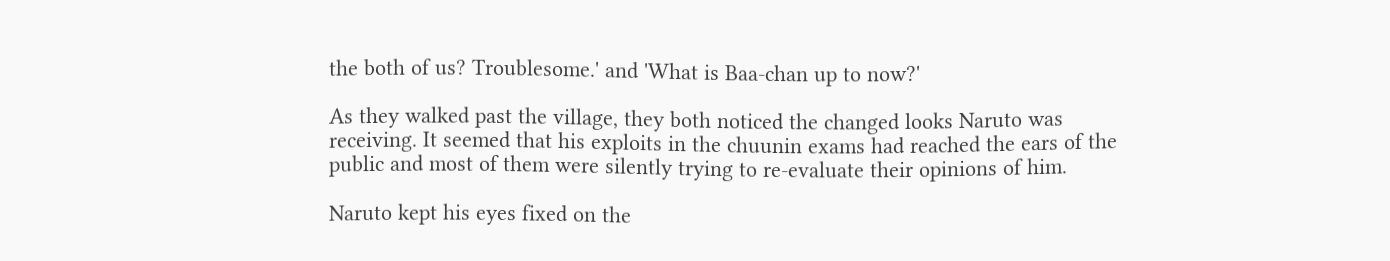the both of us? Troublesome.' and 'What is Baa-chan up to now?'

As they walked past the village, they both noticed the changed looks Naruto was receiving. It seemed that his exploits in the chuunin exams had reached the ears of the public and most of them were silently trying to re-evaluate their opinions of him.

Naruto kept his eyes fixed on the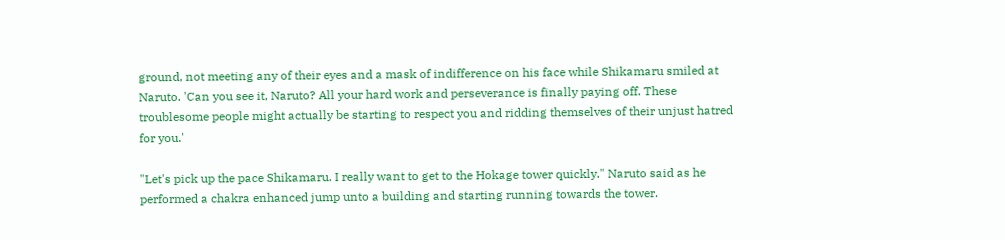ground, not meeting any of their eyes and a mask of indifference on his face while Shikamaru smiled at Naruto. 'Can you see it, Naruto? All your hard work and perseverance is finally paying off. These troublesome people might actually be starting to respect you and ridding themselves of their unjust hatred for you.'

"Let's pick up the pace Shikamaru. I really want to get to the Hokage tower quickly." Naruto said as he performed a chakra enhanced jump unto a building and starting running towards the tower.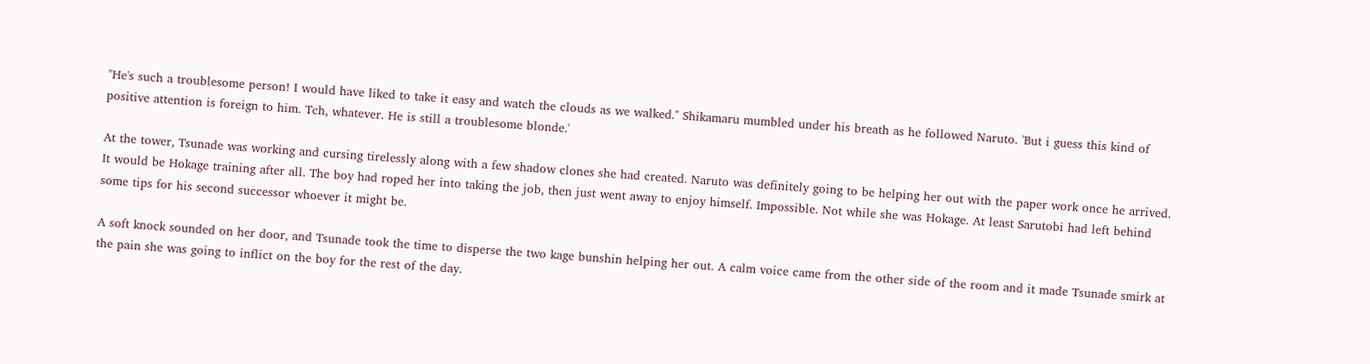"He's such a troublesome person! I would have liked to take it easy and watch the clouds as we walked." Shikamaru mumbled under his breath as he followed Naruto. 'But i guess this kind of positive attention is foreign to him. Tch, whatever. He is still a troublesome blonde.'

At the tower, Tsunade was working and cursing tirelessly along with a few shadow clones she had created. Naruto was definitely going to be helping her out with the paper work once he arrived. It would be Hokage training after all. The boy had roped her into taking the job, then just went away to enjoy himself. Impossible. Not while she was Hokage. At least Sarutobi had left behind some tips for his second successor whoever it might be.

A soft knock sounded on her door, and Tsunade took the time to disperse the two kage bunshin helping her out. A calm voice came from the other side of the room and it made Tsunade smirk at the pain she was going to inflict on the boy for the rest of the day.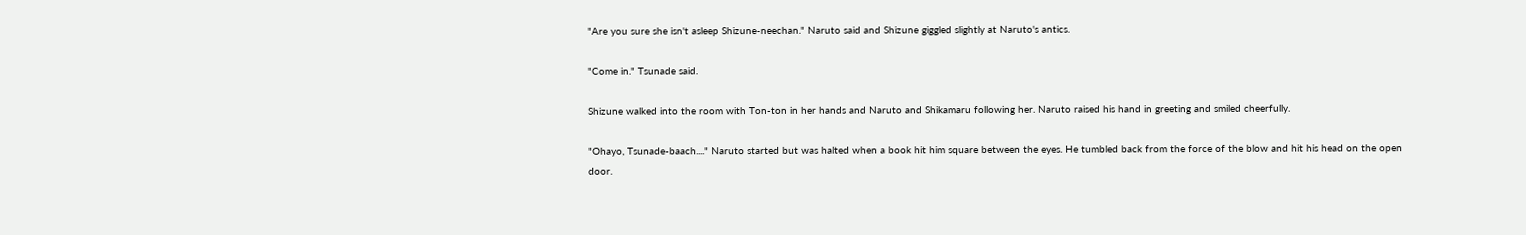"Are you sure she isn't asleep Shizune-neechan." Naruto said and Shizune giggled slightly at Naruto's antics.

"Come in." Tsunade said.

Shizune walked into the room with Ton-ton in her hands and Naruto and Shikamaru following her. Naruto raised his hand in greeting and smiled cheerfully.

"Ohayo, Tsunade-baach...." Naruto started but was halted when a book hit him square between the eyes. He tumbled back from the force of the blow and hit his head on the open door.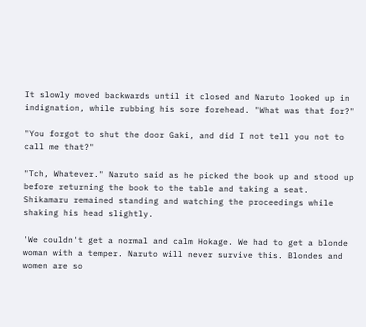It slowly moved backwards until it closed and Naruto looked up in indignation, while rubbing his sore forehead. "What was that for?"

"You forgot to shut the door Gaki, and did I not tell you not to call me that?"

"Tch, Whatever." Naruto said as he picked the book up and stood up before returning the book to the table and taking a seat. Shikamaru remained standing and watching the proceedings while shaking his head slightly.

'We couldn't get a normal and calm Hokage. We had to get a blonde woman with a temper. Naruto will never survive this. Blondes and women are so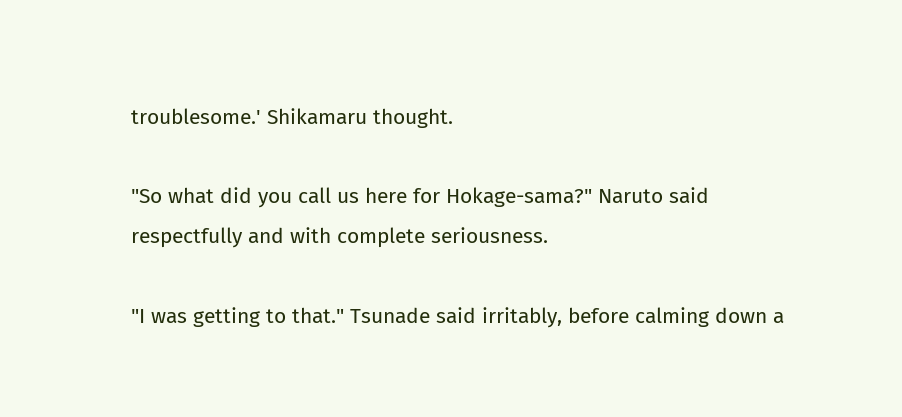troublesome.' Shikamaru thought.

"So what did you call us here for Hokage-sama?" Naruto said respectfully and with complete seriousness.

"I was getting to that." Tsunade said irritably, before calming down a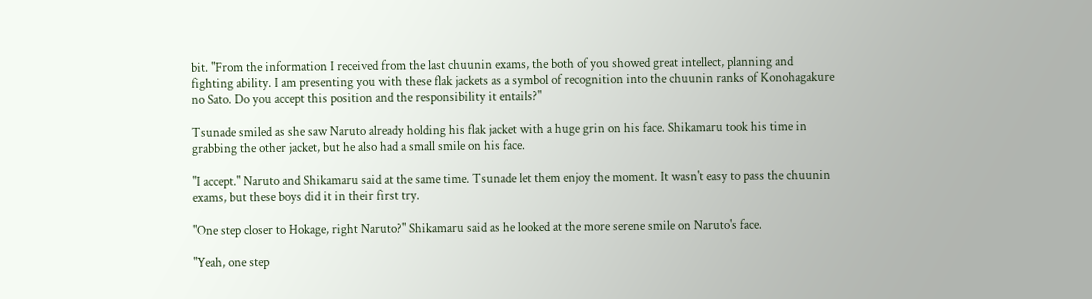bit. "From the information I received from the last chuunin exams, the both of you showed great intellect, planning and fighting ability. I am presenting you with these flak jackets as a symbol of recognition into the chuunin ranks of Konohagakure no Sato. Do you accept this position and the responsibility it entails?"

Tsunade smiled as she saw Naruto already holding his flak jacket with a huge grin on his face. Shikamaru took his time in grabbing the other jacket, but he also had a small smile on his face.

"I accept." Naruto and Shikamaru said at the same time. Tsunade let them enjoy the moment. It wasn't easy to pass the chuunin exams, but these boys did it in their first try.

"One step closer to Hokage, right Naruto?" Shikamaru said as he looked at the more serene smile on Naruto's face.

"Yeah, one step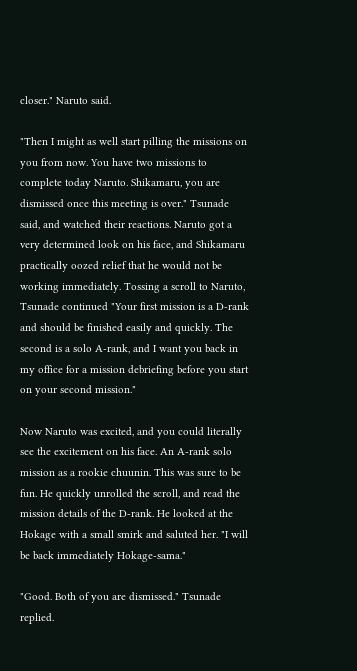closer." Naruto said.

"Then I might as well start pilling the missions on you from now. You have two missions to complete today Naruto. Shikamaru, you are dismissed once this meeting is over." Tsunade said, and watched their reactions. Naruto got a very determined look on his face, and Shikamaru practically oozed relief that he would not be working immediately. Tossing a scroll to Naruto, Tsunade continued "Your first mission is a D-rank and should be finished easily and quickly. The second is a solo A-rank, and I want you back in my office for a mission debriefing before you start on your second mission."

Now Naruto was excited, and you could literally see the excitement on his face. An A-rank solo mission as a rookie chuunin. This was sure to be fun. He quickly unrolled the scroll, and read the mission details of the D-rank. He looked at the Hokage with a small smirk and saluted her. "I will be back immediately Hokage-sama."

"Good. Both of you are dismissed." Tsunade replied.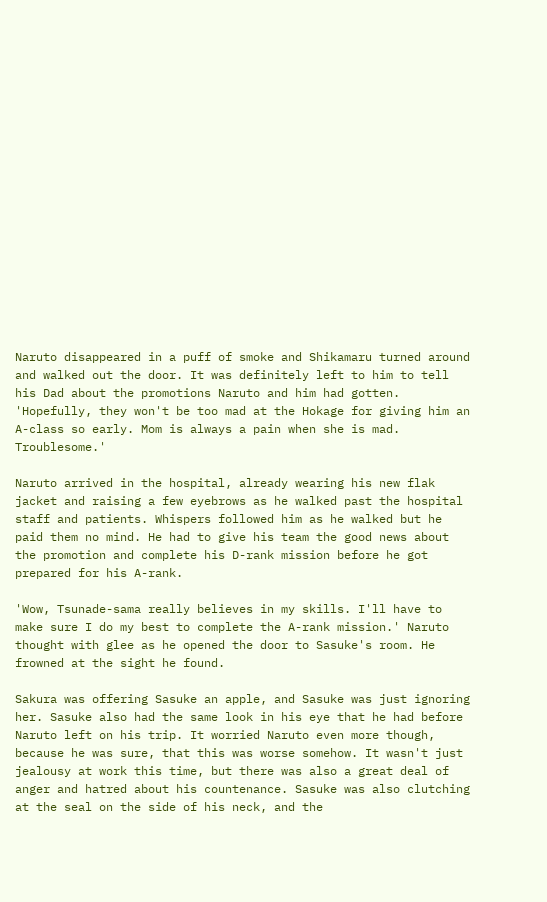Naruto disappeared in a puff of smoke and Shikamaru turned around and walked out the door. It was definitely left to him to tell his Dad about the promotions Naruto and him had gotten. 'Hopefully, they won't be too mad at the Hokage for giving him an A-class so early. Mom is always a pain when she is mad. Troublesome.'

Naruto arrived in the hospital, already wearing his new flak jacket and raising a few eyebrows as he walked past the hospital staff and patients. Whispers followed him as he walked but he paid them no mind. He had to give his team the good news about the promotion and complete his D-rank mission before he got prepared for his A-rank.

'Wow, Tsunade-sama really believes in my skills. I'll have to make sure I do my best to complete the A-rank mission.' Naruto thought with glee as he opened the door to Sasuke's room. He frowned at the sight he found.

Sakura was offering Sasuke an apple, and Sasuke was just ignoring her. Sasuke also had the same look in his eye that he had before Naruto left on his trip. It worried Naruto even more though, because he was sure, that this was worse somehow. It wasn't just jealousy at work this time, but there was also a great deal of anger and hatred about his countenance. Sasuke was also clutching at the seal on the side of his neck, and the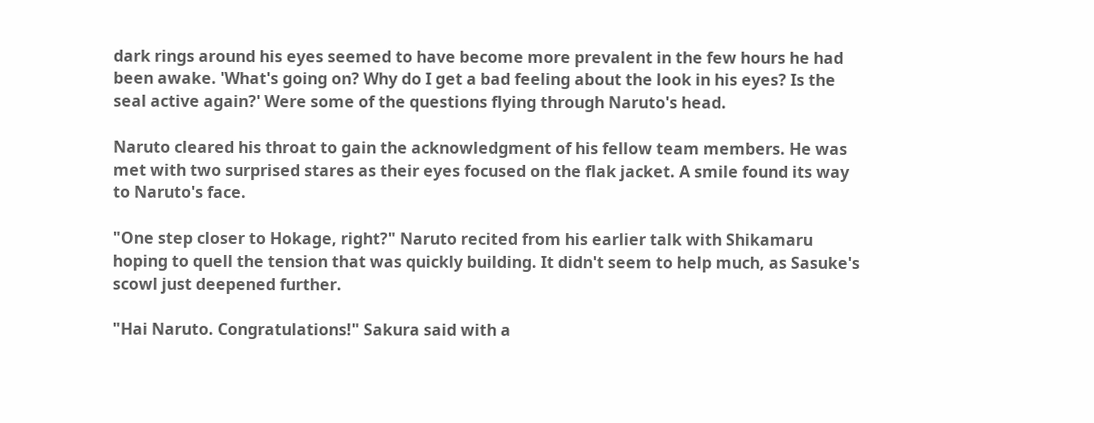dark rings around his eyes seemed to have become more prevalent in the few hours he had been awake. 'What's going on? Why do I get a bad feeling about the look in his eyes? Is the seal active again?' Were some of the questions flying through Naruto's head.

Naruto cleared his throat to gain the acknowledgment of his fellow team members. He was met with two surprised stares as their eyes focused on the flak jacket. A smile found its way to Naruto's face.

"One step closer to Hokage, right?" Naruto recited from his earlier talk with Shikamaru hoping to quell the tension that was quickly building. It didn't seem to help much, as Sasuke's scowl just deepened further.

"Hai Naruto. Congratulations!" Sakura said with a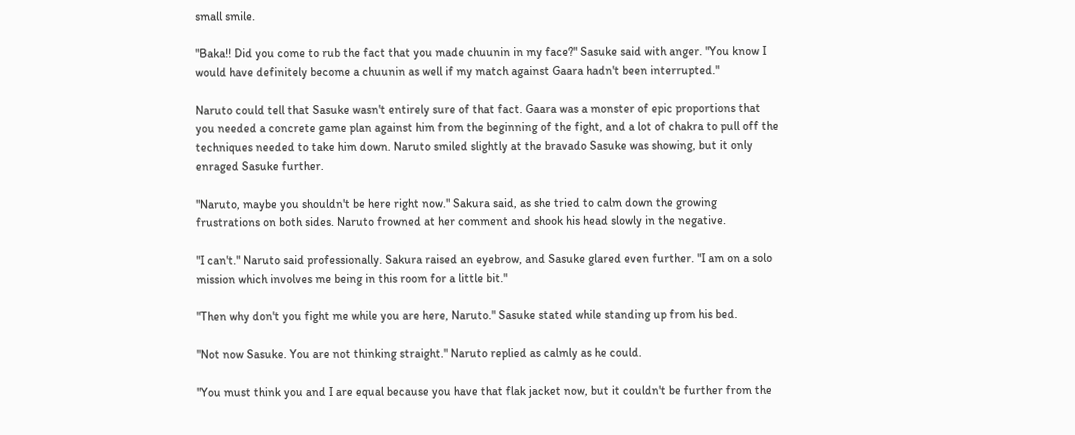small smile.

"Baka!! Did you come to rub the fact that you made chuunin in my face?" Sasuke said with anger. "You know I would have definitely become a chuunin as well if my match against Gaara hadn't been interrupted."

Naruto could tell that Sasuke wasn't entirely sure of that fact. Gaara was a monster of epic proportions that you needed a concrete game plan against him from the beginning of the fight, and a lot of chakra to pull off the techniques needed to take him down. Naruto smiled slightly at the bravado Sasuke was showing, but it only enraged Sasuke further.

"Naruto, maybe you shouldn't be here right now." Sakura said, as she tried to calm down the growing frustrations on both sides. Naruto frowned at her comment and shook his head slowly in the negative.

"I can't." Naruto said professionally. Sakura raised an eyebrow, and Sasuke glared even further. "I am on a solo mission which involves me being in this room for a little bit."

"Then why don't you fight me while you are here, Naruto." Sasuke stated while standing up from his bed.

"Not now Sasuke. You are not thinking straight." Naruto replied as calmly as he could.

"You must think you and I are equal because you have that flak jacket now, but it couldn't be further from the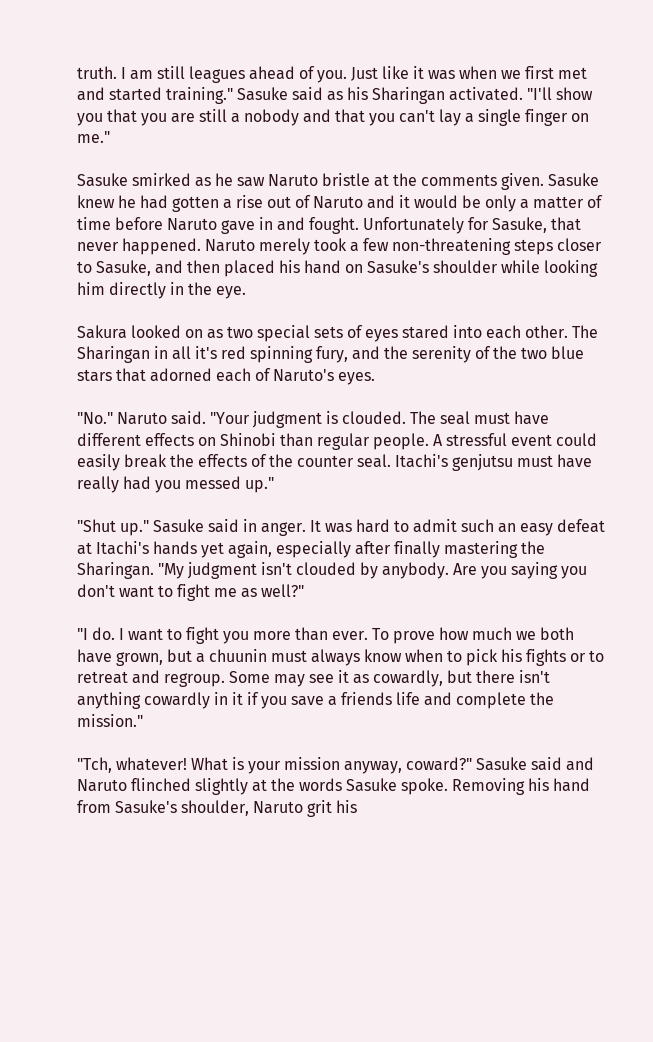truth. I am still leagues ahead of you. Just like it was when we first met and started training." Sasuke said as his Sharingan activated. "I'll show you that you are still a nobody and that you can't lay a single finger on me."

Sasuke smirked as he saw Naruto bristle at the comments given. Sasuke knew he had gotten a rise out of Naruto and it would be only a matter of time before Naruto gave in and fought. Unfortunately for Sasuke, that never happened. Naruto merely took a few non-threatening steps closer to Sasuke, and then placed his hand on Sasuke's shoulder while looking him directly in the eye.

Sakura looked on as two special sets of eyes stared into each other. The Sharingan in all it's red spinning fury, and the serenity of the two blue stars that adorned each of Naruto's eyes.

"No." Naruto said. "Your judgment is clouded. The seal must have different effects on Shinobi than regular people. A stressful event could easily break the effects of the counter seal. Itachi's genjutsu must have really had you messed up."

"Shut up." Sasuke said in anger. It was hard to admit such an easy defeat at Itachi's hands yet again, especially after finally mastering the Sharingan. "My judgment isn't clouded by anybody. Are you saying you don't want to fight me as well?"

"I do. I want to fight you more than ever. To prove how much we both have grown, but a chuunin must always know when to pick his fights or to retreat and regroup. Some may see it as cowardly, but there isn't anything cowardly in it if you save a friends life and complete the mission."

"Tch, whatever! What is your mission anyway, coward?" Sasuke said and Naruto flinched slightly at the words Sasuke spoke. Removing his hand from Sasuke's shoulder, Naruto grit his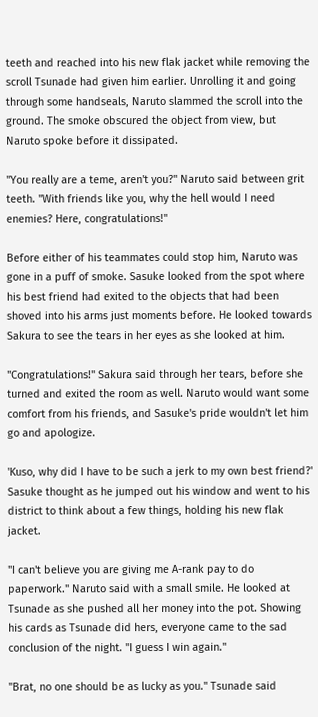teeth and reached into his new flak jacket while removing the scroll Tsunade had given him earlier. Unrolling it and going through some handseals, Naruto slammed the scroll into the ground. The smoke obscured the object from view, but Naruto spoke before it dissipated.

"You really are a teme, aren't you?" Naruto said between grit teeth. "With friends like you, why the hell would I need enemies? Here, congratulations!"

Before either of his teammates could stop him, Naruto was gone in a puff of smoke. Sasuke looked from the spot where his best friend had exited to the objects that had been shoved into his arms just moments before. He looked towards Sakura to see the tears in her eyes as she looked at him.

"Congratulations!" Sakura said through her tears, before she turned and exited the room as well. Naruto would want some comfort from his friends, and Sasuke's pride wouldn't let him go and apologize.

'Kuso, why did I have to be such a jerk to my own best friend?' Sasuke thought as he jumped out his window and went to his district to think about a few things, holding his new flak jacket.

"I can't believe you are giving me A-rank pay to do paperwork." Naruto said with a small smile. He looked at Tsunade as she pushed all her money into the pot. Showing his cards as Tsunade did hers, everyone came to the sad conclusion of the night. "I guess I win again."

"Brat, no one should be as lucky as you." Tsunade said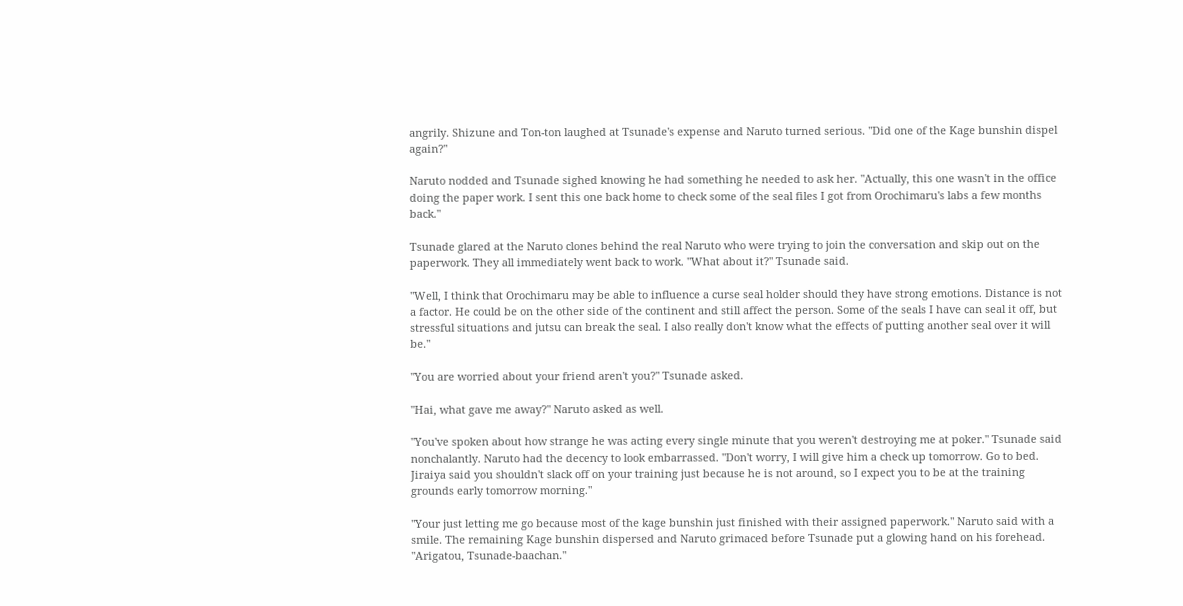angrily. Shizune and Ton-ton laughed at Tsunade's expense and Naruto turned serious. "Did one of the Kage bunshin dispel again?"

Naruto nodded and Tsunade sighed knowing he had something he needed to ask her. "Actually, this one wasn't in the office doing the paper work. I sent this one back home to check some of the seal files I got from Orochimaru's labs a few months back."

Tsunade glared at the Naruto clones behind the real Naruto who were trying to join the conversation and skip out on the paperwork. They all immediately went back to work. "What about it?" Tsunade said.

"Well, I think that Orochimaru may be able to influence a curse seal holder should they have strong emotions. Distance is not a factor. He could be on the other side of the continent and still affect the person. Some of the seals I have can seal it off, but stressful situations and jutsu can break the seal. I also really don't know what the effects of putting another seal over it will be."

"You are worried about your friend aren't you?" Tsunade asked.

"Hai, what gave me away?" Naruto asked as well.

"You've spoken about how strange he was acting every single minute that you weren't destroying me at poker." Tsunade said nonchalantly. Naruto had the decency to look embarrassed. "Don't worry, I will give him a check up tomorrow. Go to bed. Jiraiya said you shouldn't slack off on your training just because he is not around, so I expect you to be at the training grounds early tomorrow morning."

"Your just letting me go because most of the kage bunshin just finished with their assigned paperwork." Naruto said with a smile. The remaining Kage bunshin dispersed and Naruto grimaced before Tsunade put a glowing hand on his forehead. "Arigatou, Tsunade-baachan."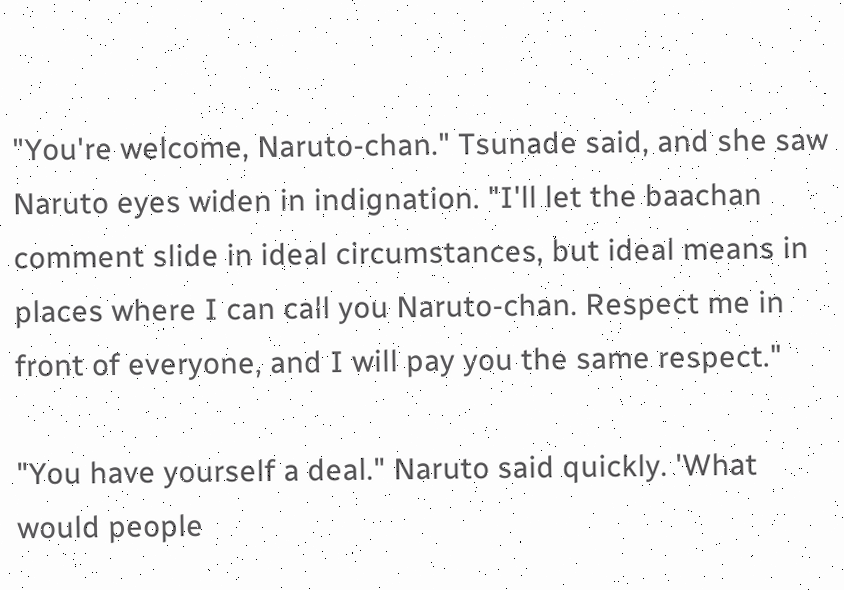"You're welcome, Naruto-chan." Tsunade said, and she saw Naruto eyes widen in indignation. "I'll let the baachan comment slide in ideal circumstances, but ideal means in places where I can call you Naruto-chan. Respect me in front of everyone, and I will pay you the same respect."

"You have yourself a deal." Naruto said quickly. 'What would people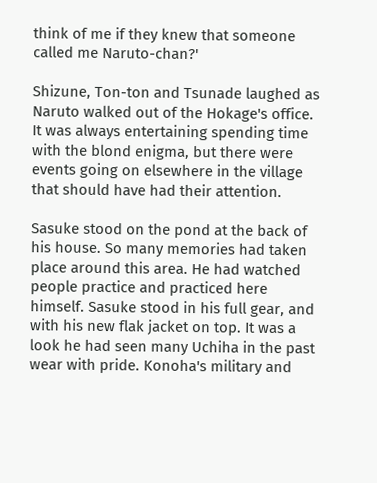think of me if they knew that someone called me Naruto-chan?'

Shizune, Ton-ton and Tsunade laughed as Naruto walked out of the Hokage's office. It was always entertaining spending time with the blond enigma, but there were events going on elsewhere in the village that should have had their attention.

Sasuke stood on the pond at the back of his house. So many memories had taken place around this area. He had watched people practice and practiced here himself. Sasuke stood in his full gear, and with his new flak jacket on top. It was a look he had seen many Uchiha in the past wear with pride. Konoha's military and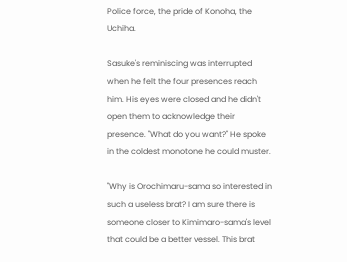Police force, the pride of Konoha, the Uchiha.

Sasuke's reminiscing was interrupted when he felt the four presences reach him. His eyes were closed and he didn't open them to acknowledge their presence. "What do you want?" He spoke in the coldest monotone he could muster.

"Why is Orochimaru-sama so interested in such a useless brat? I am sure there is someone closer to Kimimaro-sama's level that could be a better vessel. This brat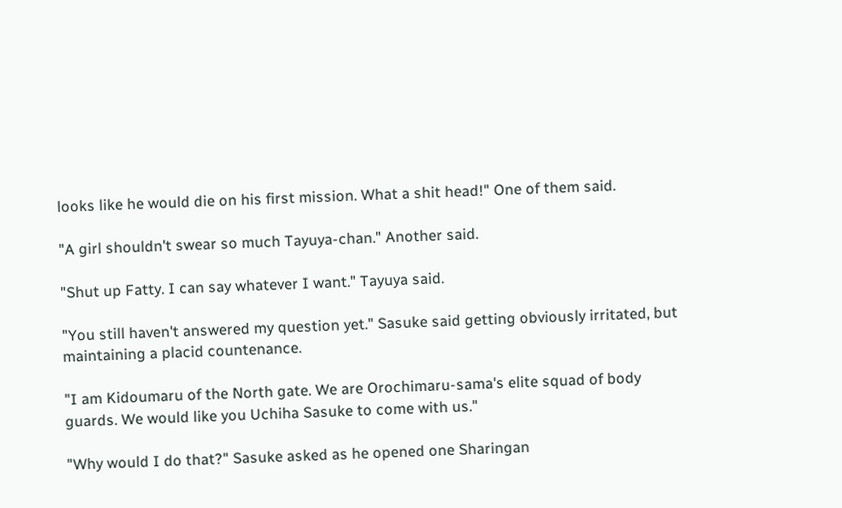looks like he would die on his first mission. What a shit head!" One of them said.

"A girl shouldn't swear so much Tayuya-chan." Another said.

"Shut up Fatty. I can say whatever I want." Tayuya said.

"You still haven't answered my question yet." Sasuke said getting obviously irritated, but maintaining a placid countenance.

"I am Kidoumaru of the North gate. We are Orochimaru-sama's elite squad of body guards. We would like you Uchiha Sasuke to come with us."

"Why would I do that?" Sasuke asked as he opened one Sharingan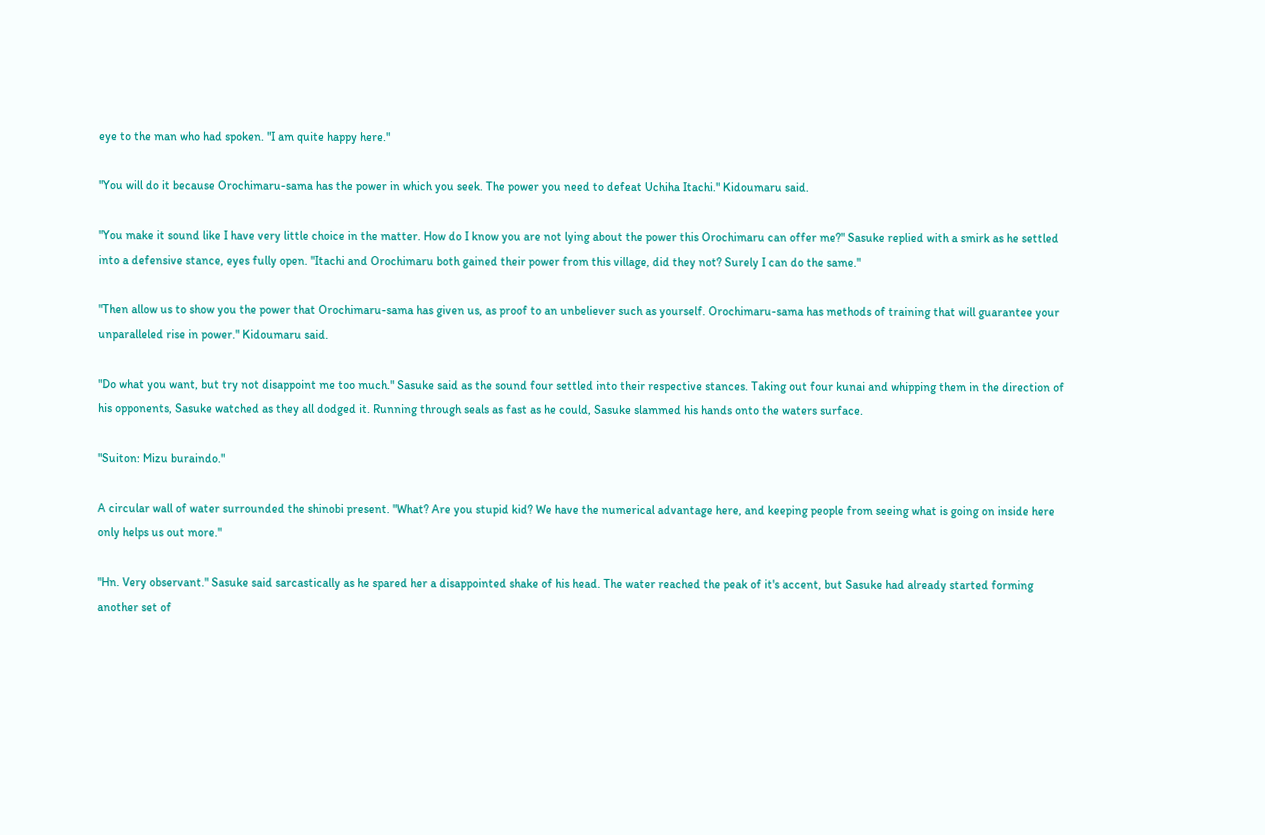eye to the man who had spoken. "I am quite happy here."

"You will do it because Orochimaru-sama has the power in which you seek. The power you need to defeat Uchiha Itachi." Kidoumaru said.

"You make it sound like I have very little choice in the matter. How do I know you are not lying about the power this Orochimaru can offer me?" Sasuke replied with a smirk as he settled into a defensive stance, eyes fully open. "Itachi and Orochimaru both gained their power from this village, did they not? Surely I can do the same."

"Then allow us to show you the power that Orochimaru-sama has given us, as proof to an unbeliever such as yourself. Orochimaru-sama has methods of training that will guarantee your unparalleled rise in power." Kidoumaru said.

"Do what you want, but try not disappoint me too much." Sasuke said as the sound four settled into their respective stances. Taking out four kunai and whipping them in the direction of his opponents, Sasuke watched as they all dodged it. Running through seals as fast as he could, Sasuke slammed his hands onto the waters surface.

"Suiton: Mizu buraindo."

A circular wall of water surrounded the shinobi present. "What? Are you stupid kid? We have the numerical advantage here, and keeping people from seeing what is going on inside here only helps us out more."

"Hn. Very observant." Sasuke said sarcastically as he spared her a disappointed shake of his head. The water reached the peak of it's accent, but Sasuke had already started forming another set of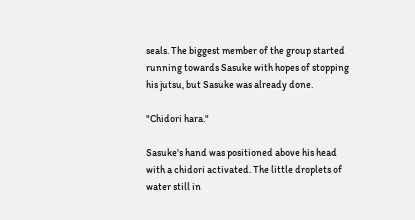seals. The biggest member of the group started running towards Sasuke with hopes of stopping his jutsu, but Sasuke was already done.

"Chidori hara."

Sasuke's hand was positioned above his head with a chidori activated. The little droplets of water still in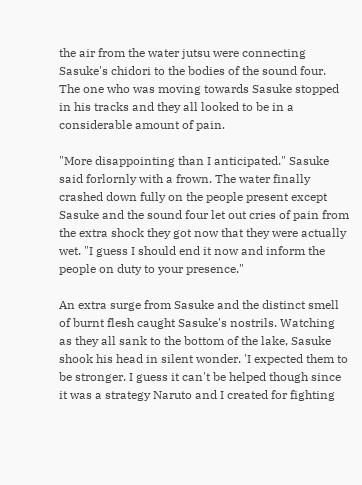the air from the water jutsu were connecting Sasuke's chidori to the bodies of the sound four. The one who was moving towards Sasuke stopped in his tracks and they all looked to be in a considerable amount of pain.

"More disappointing than I anticipated." Sasuke said forlornly with a frown. The water finally crashed down fully on the people present except Sasuke and the sound four let out cries of pain from the extra shock they got now that they were actually wet. "I guess I should end it now and inform the people on duty to your presence."

An extra surge from Sasuke and the distinct smell of burnt flesh caught Sasuke's nostrils. Watching as they all sank to the bottom of the lake, Sasuke shook his head in silent wonder. 'I expected them to be stronger. I guess it can't be helped though since it was a strategy Naruto and I created for fighting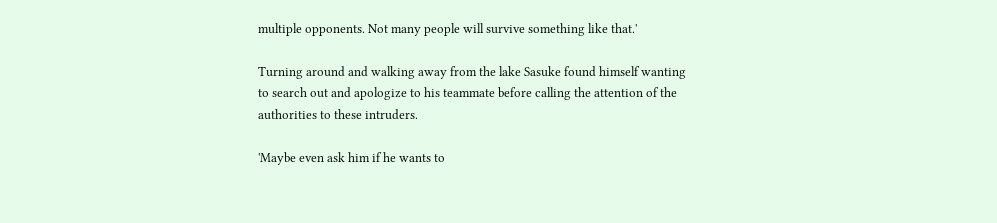multiple opponents. Not many people will survive something like that.'

Turning around and walking away from the lake Sasuke found himself wanting to search out and apologize to his teammate before calling the attention of the authorities to these intruders.

'Maybe even ask him if he wants to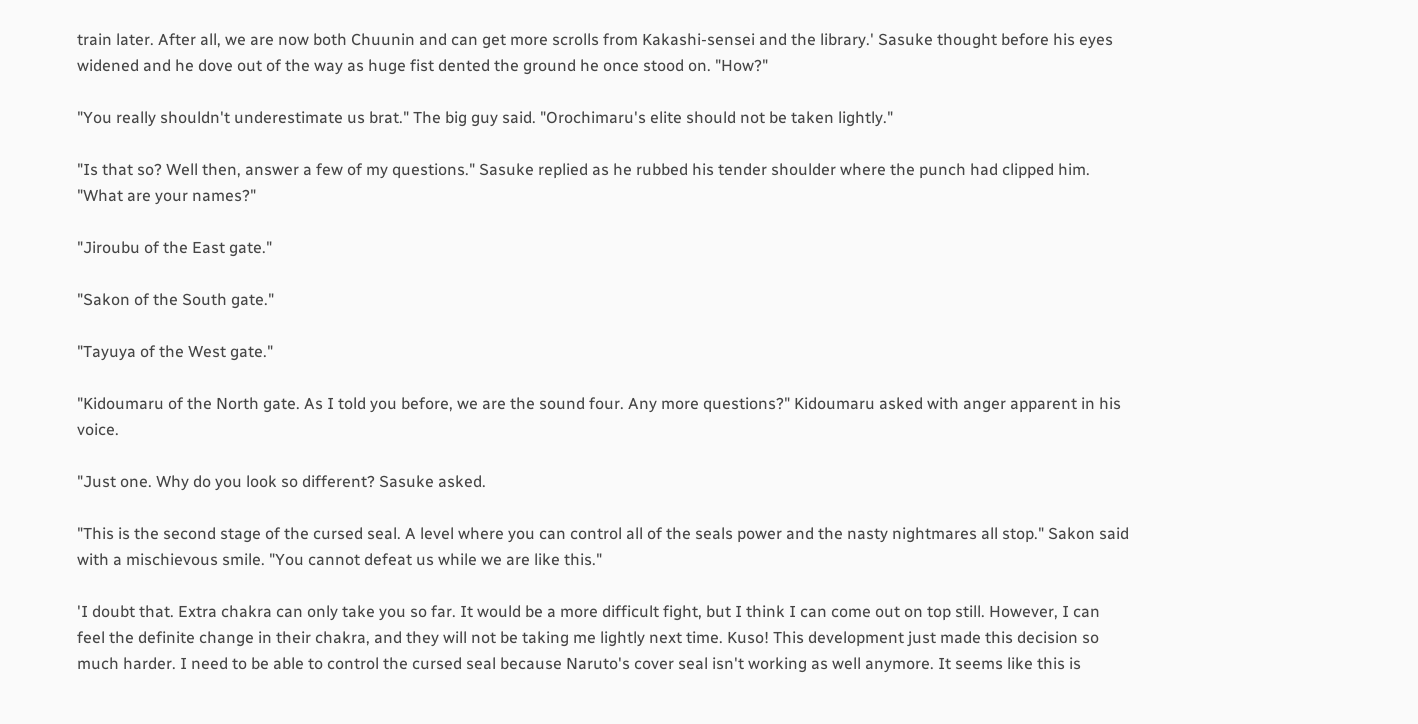train later. After all, we are now both Chuunin and can get more scrolls from Kakashi-sensei and the library.' Sasuke thought before his eyes widened and he dove out of the way as huge fist dented the ground he once stood on. "How?"

"You really shouldn't underestimate us brat." The big guy said. "Orochimaru's elite should not be taken lightly."

"Is that so? Well then, answer a few of my questions." Sasuke replied as he rubbed his tender shoulder where the punch had clipped him. "What are your names?"

"Jiroubu of the East gate."

"Sakon of the South gate."

"Tayuya of the West gate."

"Kidoumaru of the North gate. As I told you before, we are the sound four. Any more questions?" Kidoumaru asked with anger apparent in his voice.

"Just one. Why do you look so different? Sasuke asked.

"This is the second stage of the cursed seal. A level where you can control all of the seals power and the nasty nightmares all stop." Sakon said with a mischievous smile. "You cannot defeat us while we are like this."

'I doubt that. Extra chakra can only take you so far. It would be a more difficult fight, but I think I can come out on top still. However, I can feel the definite change in their chakra, and they will not be taking me lightly next time. Kuso! This development just made this decision so much harder. I need to be able to control the cursed seal because Naruto's cover seal isn't working as well anymore. It seems like this is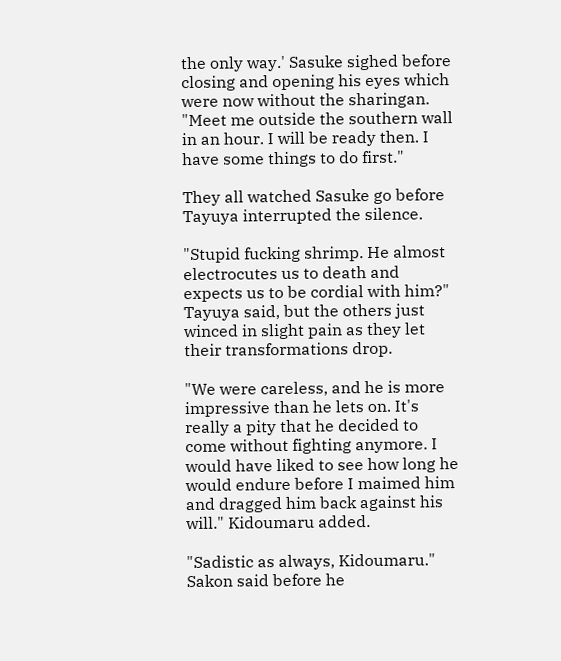the only way.' Sasuke sighed before closing and opening his eyes which were now without the sharingan. "Meet me outside the southern wall in an hour. I will be ready then. I have some things to do first."

They all watched Sasuke go before Tayuya interrupted the silence.

"Stupid fucking shrimp. He almost electrocutes us to death and expects us to be cordial with him?" Tayuya said, but the others just winced in slight pain as they let their transformations drop.

"We were careless, and he is more impressive than he lets on. It's really a pity that he decided to come without fighting anymore. I would have liked to see how long he would endure before I maimed him and dragged him back against his will." Kidoumaru added.

"Sadistic as always, Kidoumaru." Sakon said before he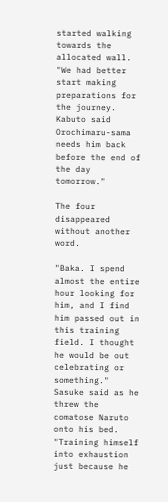started walking towards the allocated wall. "We had better start making preparations for the journey. Kabuto said Orochimaru-sama needs him back before the end of the day tomorrow."

The four disappeared without another word.

"Baka. I spend almost the entire hour looking for him, and I find him passed out in this training field. I thought he would be out celebrating or something." Sasuke said as he threw the comatose Naruto onto his bed. "Training himself into exhaustion just because he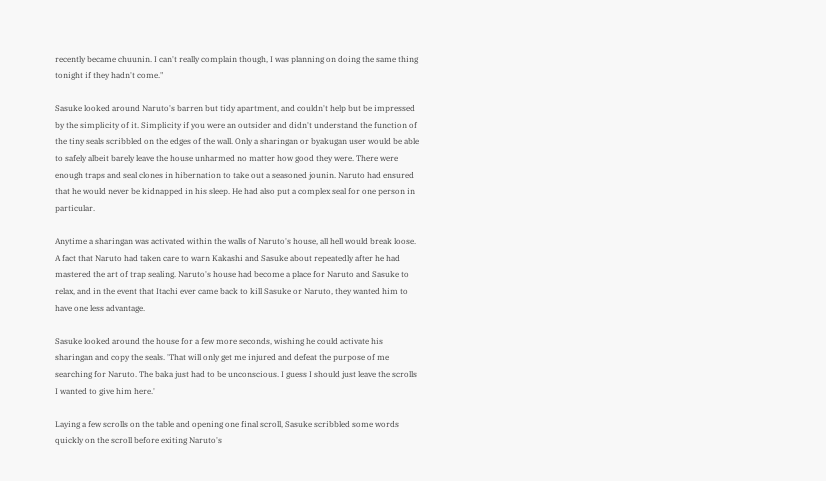recently became chuunin. I can't really complain though, I was planning on doing the same thing tonight if they hadn't come."

Sasuke looked around Naruto's barren but tidy apartment, and couldn't help but be impressed by the simplicity of it. Simplicity if you were an outsider and didn't understand the function of the tiny seals scribbled on the edges of the wall. Only a sharingan or byakugan user would be able to safely albeit barely leave the house unharmed no matter how good they were. There were enough traps and seal clones in hibernation to take out a seasoned jounin. Naruto had ensured that he would never be kidnapped in his sleep. He had also put a complex seal for one person in particular.

Anytime a sharingan was activated within the walls of Naruto's house, all hell would break loose. A fact that Naruto had taken care to warn Kakashi and Sasuke about repeatedly after he had mastered the art of trap sealing. Naruto's house had become a place for Naruto and Sasuke to relax, and in the event that Itachi ever came back to kill Sasuke or Naruto, they wanted him to have one less advantage.

Sasuke looked around the house for a few more seconds, wishing he could activate his sharingan and copy the seals. 'That will only get me injured and defeat the purpose of me searching for Naruto. The baka just had to be unconscious. I guess I should just leave the scrolls I wanted to give him here.'

Laying a few scrolls on the table and opening one final scroll, Sasuke scribbled some words quickly on the scroll before exiting Naruto's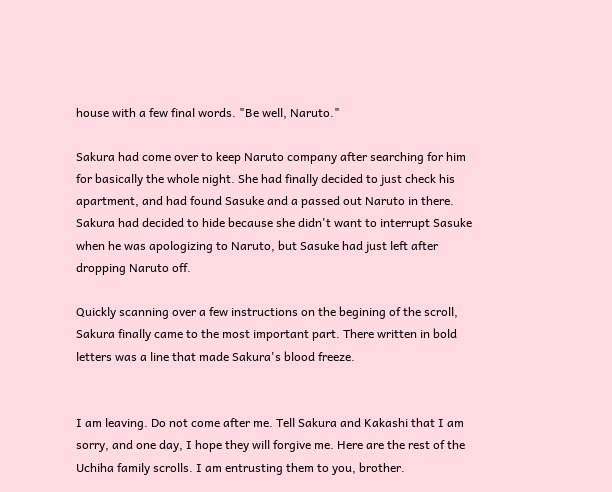house with a few final words. "Be well, Naruto."

Sakura had come over to keep Naruto company after searching for him for basically the whole night. She had finally decided to just check his apartment, and had found Sasuke and a passed out Naruto in there. Sakura had decided to hide because she didn't want to interrupt Sasuke when he was apologizing to Naruto, but Sasuke had just left after dropping Naruto off.

Quickly scanning over a few instructions on the begining of the scroll, Sakura finally came to the most important part. There written in bold letters was a line that made Sakura's blood freeze.


I am leaving. Do not come after me. Tell Sakura and Kakashi that I am sorry, and one day, I hope they will forgive me. Here are the rest of the Uchiha family scrolls. I am entrusting them to you, brother.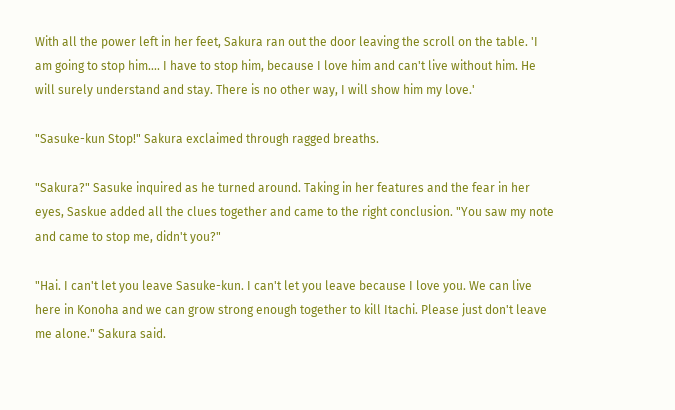With all the power left in her feet, Sakura ran out the door leaving the scroll on the table. 'I am going to stop him.... I have to stop him, because I love him and can't live without him. He will surely understand and stay. There is no other way, I will show him my love.'

"Sasuke-kun Stop!" Sakura exclaimed through ragged breaths.

"Sakura?" Sasuke inquired as he turned around. Taking in her features and the fear in her eyes, Saskue added all the clues together and came to the right conclusion. "You saw my note and came to stop me, didn't you?"

"Hai. I can't let you leave Sasuke-kun. I can't let you leave because I love you. We can live here in Konoha and we can grow strong enough together to kill Itachi. Please just don't leave me alone." Sakura said.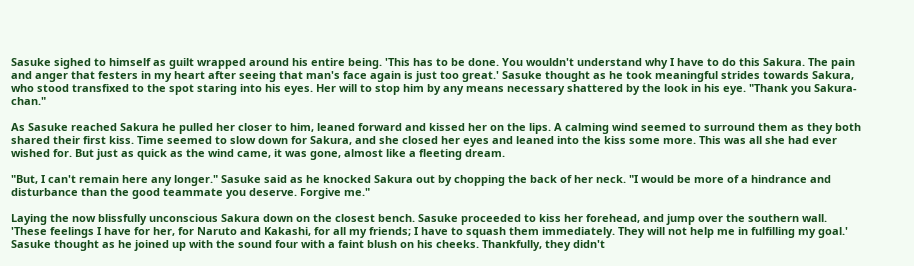Sasuke sighed to himself as guilt wrapped around his entire being. 'This has to be done. You wouldn't understand why I have to do this Sakura. The pain and anger that festers in my heart after seeing that man's face again is just too great.' Sasuke thought as he took meaningful strides towards Sakura, who stood transfixed to the spot staring into his eyes. Her will to stop him by any means necessary shattered by the look in his eye. "Thank you Sakura-chan."

As Sasuke reached Sakura he pulled her closer to him, leaned forward and kissed her on the lips. A calming wind seemed to surround them as they both shared their first kiss. Time seemed to slow down for Sakura, and she closed her eyes and leaned into the kiss some more. This was all she had ever wished for. But just as quick as the wind came, it was gone, almost like a fleeting dream.

"But, I can't remain here any longer." Sasuke said as he knocked Sakura out by chopping the back of her neck. "I would be more of a hindrance and disturbance than the good teammate you deserve. Forgive me."

Laying the now blissfully unconscious Sakura down on the closest bench. Sasuke proceeded to kiss her forehead, and jump over the southern wall. 'These feelings I have for her, for Naruto and Kakashi, for all my friends; I have to squash them immediately. They will not help me in fulfilling my goal.' Sasuke thought as he joined up with the sound four with a faint blush on his cheeks. Thankfully, they didn't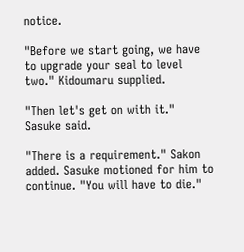notice.

"Before we start going, we have to upgrade your seal to level two." Kidoumaru supplied.

"Then let's get on with it." Sasuke said.

"There is a requirement." Sakon added. Sasuke motioned for him to continue. "You will have to die."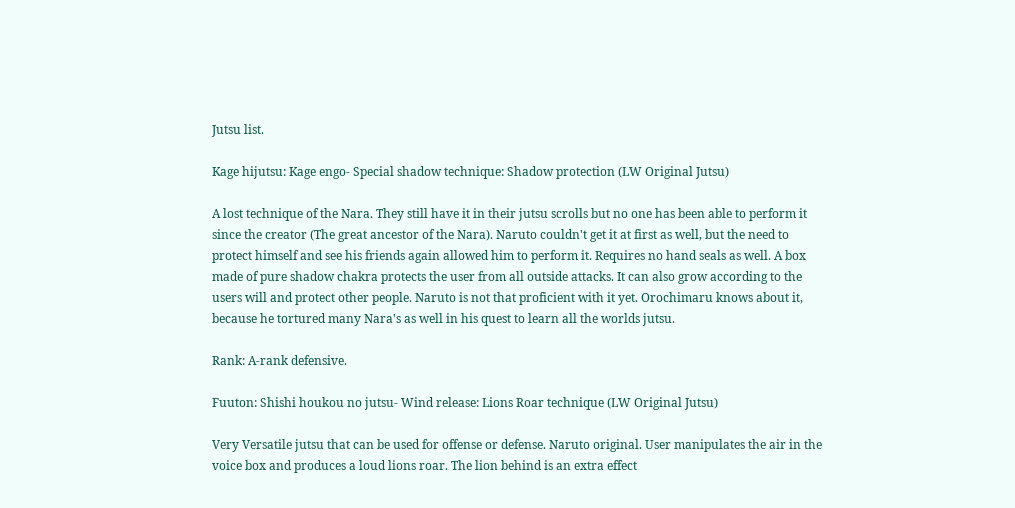Jutsu list.

Kage hijutsu: Kage engo- Special shadow technique: Shadow protection (LW Original Jutsu)

A lost technique of the Nara. They still have it in their jutsu scrolls but no one has been able to perform it since the creator (The great ancestor of the Nara). Naruto couldn't get it at first as well, but the need to protect himself and see his friends again allowed him to perform it. Requires no hand seals as well. A box made of pure shadow chakra protects the user from all outside attacks. It can also grow according to the users will and protect other people. Naruto is not that proficient with it yet. Orochimaru knows about it, because he tortured many Nara's as well in his quest to learn all the worlds jutsu.

Rank: A-rank defensive.

Fuuton: Shishi houkou no jutsu- Wind release: Lions Roar technique (LW Original Jutsu)

Very Versatile jutsu that can be used for offense or defense. Naruto original. User manipulates the air in the voice box and produces a loud lions roar. The lion behind is an extra effect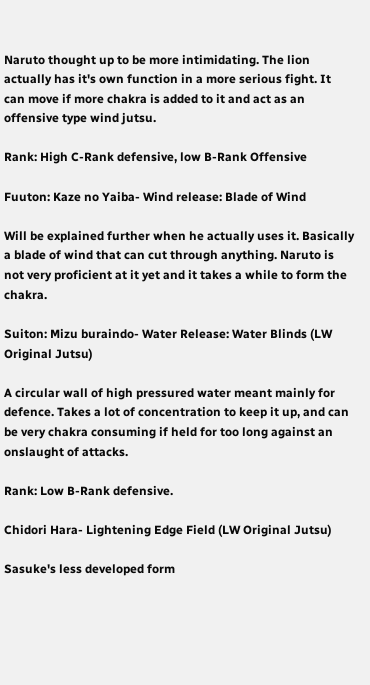Naruto thought up to be more intimidating. The lion actually has it's own function in a more serious fight. It can move if more chakra is added to it and act as an offensive type wind jutsu.

Rank: High C-Rank defensive, low B-Rank Offensive

Fuuton: Kaze no Yaiba- Wind release: Blade of Wind

Will be explained further when he actually uses it. Basically a blade of wind that can cut through anything. Naruto is not very proficient at it yet and it takes a while to form the chakra.

Suiton: Mizu buraindo- Water Release: Water Blinds (LW Original Jutsu)

A circular wall of high pressured water meant mainly for defence. Takes a lot of concentration to keep it up, and can be very chakra consuming if held for too long against an onslaught of attacks.

Rank: Low B-Rank defensive.

Chidori Hara- Lightening Edge Field (LW Original Jutsu)

Sasuke's less developed form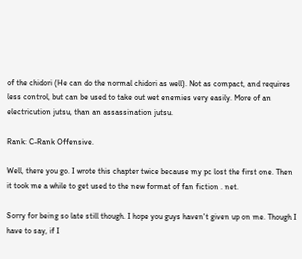of the chidori (He can do the normal chidori as well). Not as compact, and requires less control, but can be used to take out wet enemies very easily. More of an electricution jutsu, than an assassination jutsu.

Rank: C-Rank Offensive.

Well, there you go. I wrote this chapter twice because my pc lost the first one. Then it took me a while to get used to the new format of fan fiction . net.

Sorry for being so late still though. I hope you guys haven't given up on me. Though I have to say, if I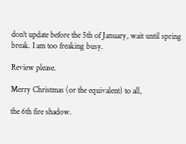don't update before the 5th of January, wait until spring break. I am too freaking busy.

Review please.

Merry Christmas (or the equivalent) to all,

the 6th fire shadow.